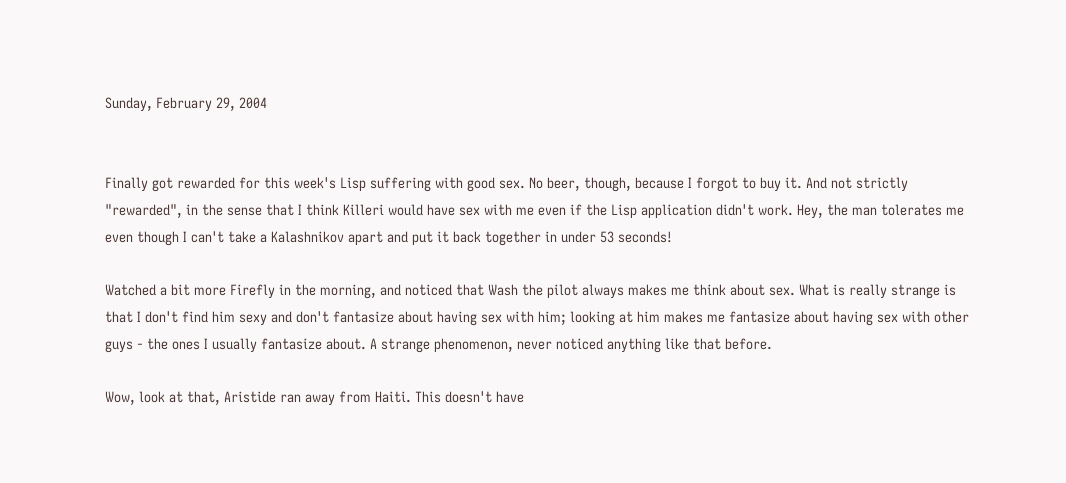Sunday, February 29, 2004


Finally got rewarded for this week's Lisp suffering with good sex. No beer, though, because I forgot to buy it. And not strictly "rewarded", in the sense that I think Killeri would have sex with me even if the Lisp application didn't work. Hey, the man tolerates me even though I can't take a Kalashnikov apart and put it back together in under 53 seconds!

Watched a bit more Firefly in the morning, and noticed that Wash the pilot always makes me think about sex. What is really strange is that I don't find him sexy and don't fantasize about having sex with him; looking at him makes me fantasize about having sex with other guys - the ones I usually fantasize about. A strange phenomenon, never noticed anything like that before.

Wow, look at that, Aristide ran away from Haiti. This doesn't have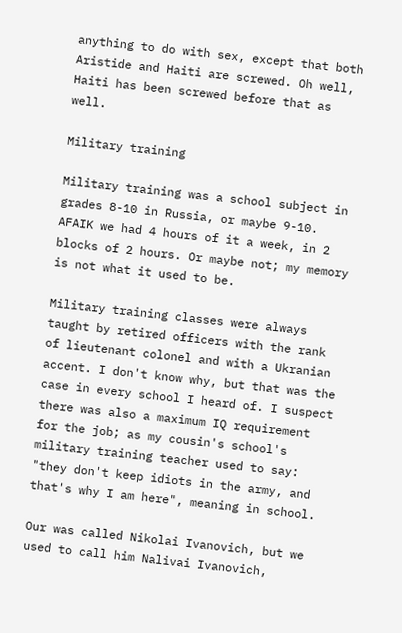anything to do with sex, except that both Aristide and Haiti are screwed. Oh well, Haiti has been screwed before that as well.

Military training

Military training was a school subject in grades 8-10 in Russia, or maybe 9-10. AFAIK we had 4 hours of it a week, in 2 blocks of 2 hours. Or maybe not; my memory is not what it used to be.

Military training classes were always taught by retired officers with the rank of lieutenant colonel and with a Ukranian accent. I don't know why, but that was the case in every school I heard of. I suspect there was also a maximum IQ requirement for the job; as my cousin's school's military training teacher used to say: "they don't keep idiots in the army, and that's why I am here", meaning in school.

Our was called Nikolai Ivanovich, but we used to call him Nalivai Ivanovich,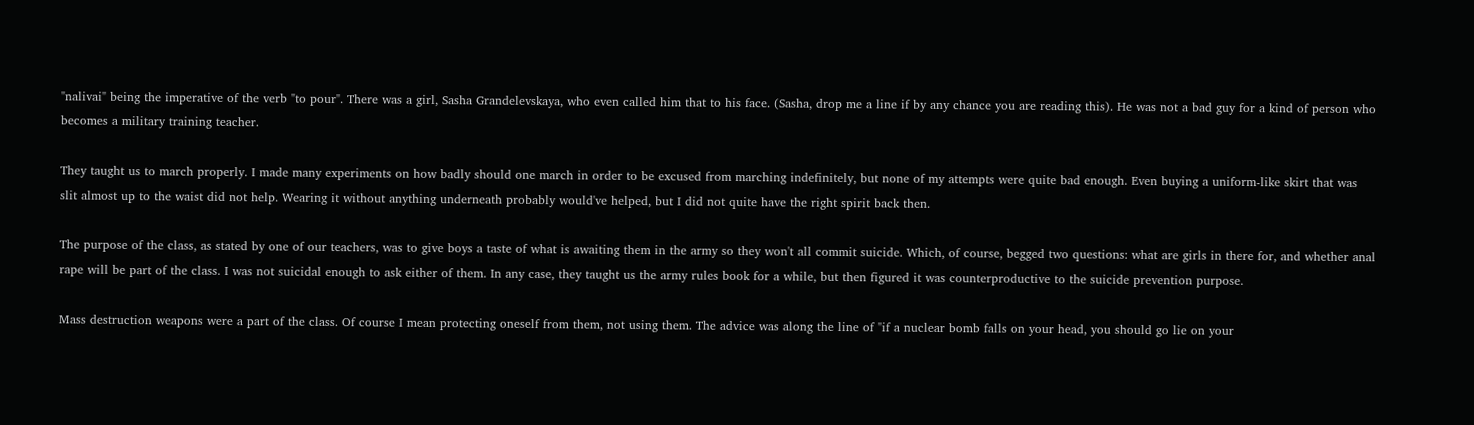"nalivai" being the imperative of the verb "to pour". There was a girl, Sasha Grandelevskaya, who even called him that to his face. (Sasha, drop me a line if by any chance you are reading this). He was not a bad guy for a kind of person who becomes a military training teacher.

They taught us to march properly. I made many experiments on how badly should one march in order to be excused from marching indefinitely, but none of my attempts were quite bad enough. Even buying a uniform-like skirt that was slit almost up to the waist did not help. Wearing it without anything underneath probably would've helped, but I did not quite have the right spirit back then.

The purpose of the class, as stated by one of our teachers, was to give boys a taste of what is awaiting them in the army so they won't all commit suicide. Which, of course, begged two questions: what are girls in there for, and whether anal rape will be part of the class. I was not suicidal enough to ask either of them. In any case, they taught us the army rules book for a while, but then figured it was counterproductive to the suicide prevention purpose.

Mass destruction weapons were a part of the class. Of course I mean protecting oneself from them, not using them. The advice was along the line of "if a nuclear bomb falls on your head, you should go lie on your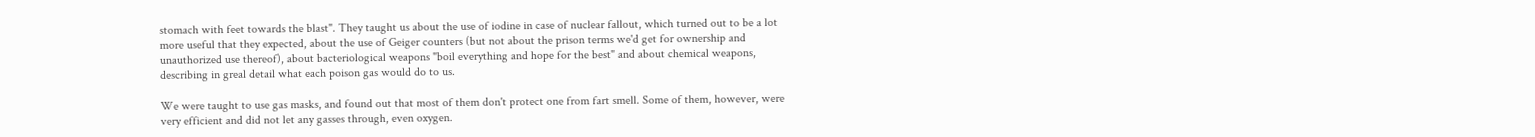stomach with feet towards the blast". They taught us about the use of iodine in case of nuclear fallout, which turned out to be a lot more useful that they expected, about the use of Geiger counters (but not about the prison terms we'd get for ownership and unauthorized use thereof), about bacteriological weapons "boil everything and hope for the best" and about chemical weapons, describing in greal detail what each poison gas would do to us.

We were taught to use gas masks, and found out that most of them don't protect one from fart smell. Some of them, however, were very efficient and did not let any gasses through, even oxygen.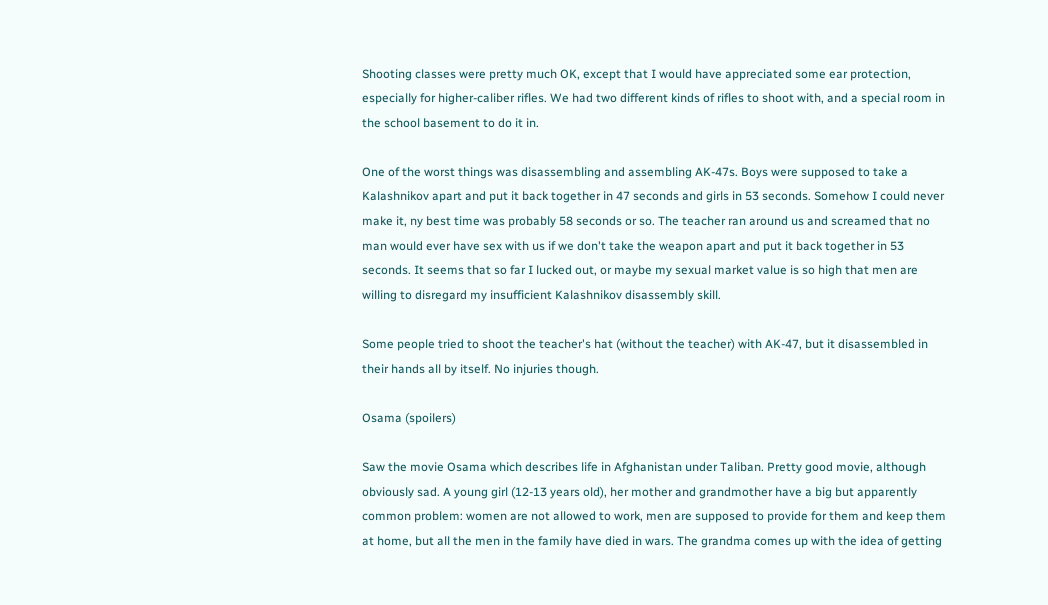Shooting classes were pretty much OK, except that I would have appreciated some ear protection, especially for higher-caliber rifles. We had two different kinds of rifles to shoot with, and a special room in the school basement to do it in.

One of the worst things was disassembling and assembling AK-47s. Boys were supposed to take a Kalashnikov apart and put it back together in 47 seconds and girls in 53 seconds. Somehow I could never make it, ny best time was probably 58 seconds or so. The teacher ran around us and screamed that no man would ever have sex with us if we don't take the weapon apart and put it back together in 53 seconds. It seems that so far I lucked out, or maybe my sexual market value is so high that men are willing to disregard my insufficient Kalashnikov disassembly skill.

Some people tried to shoot the teacher's hat (without the teacher) with AK-47, but it disassembled in their hands all by itself. No injuries though.

Osama (spoilers)

Saw the movie Osama which describes life in Afghanistan under Taliban. Pretty good movie, although obviously sad. A young girl (12-13 years old), her mother and grandmother have a big but apparently common problem: women are not allowed to work, men are supposed to provide for them and keep them at home, but all the men in the family have died in wars. The grandma comes up with the idea of getting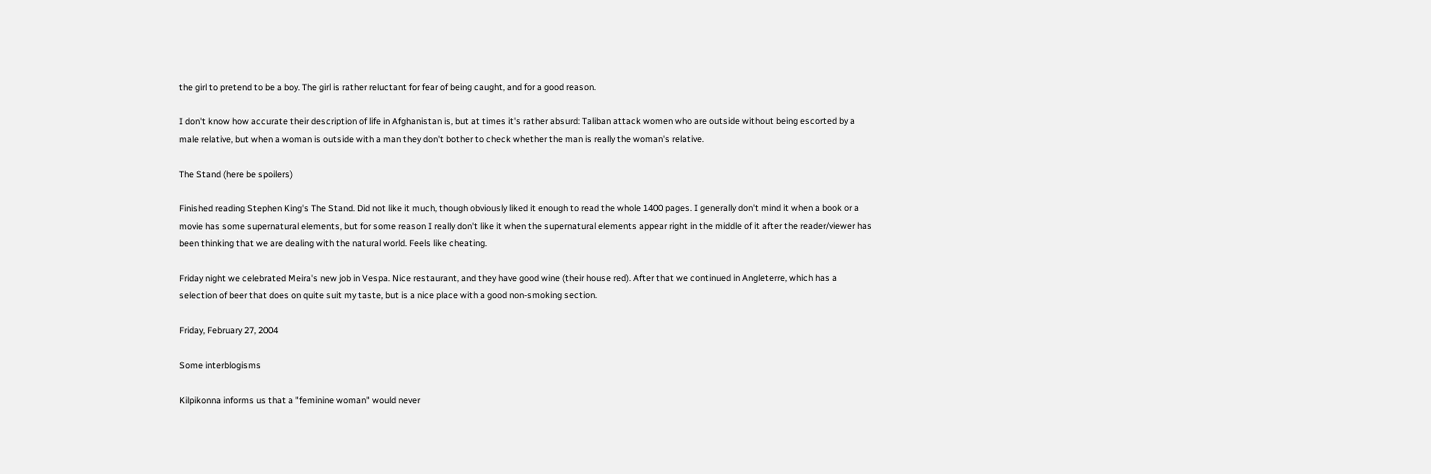the girl to pretend to be a boy. The girl is rather reluctant for fear of being caught, and for a good reason.

I don't know how accurate their description of life in Afghanistan is, but at times it's rather absurd: Taliban attack women who are outside without being escorted by a male relative, but when a woman is outside with a man they don't bother to check whether the man is really the woman's relative.

The Stand (here be spoilers)

Finished reading Stephen King's The Stand. Did not like it much, though obviously liked it enough to read the whole 1400 pages. I generally don't mind it when a book or a movie has some supernatural elements, but for some reason I really don't like it when the supernatural elements appear right in the middle of it after the reader/viewer has been thinking that we are dealing with the natural world. Feels like cheating.

Friday night we celebrated Meira's new job in Vespa. Nice restaurant, and they have good wine (their house red). After that we continued in Angleterre, which has a selection of beer that does on quite suit my taste, but is a nice place with a good non-smoking section.

Friday, February 27, 2004

Some interblogisms

Kilpikonna informs us that a "feminine woman" would never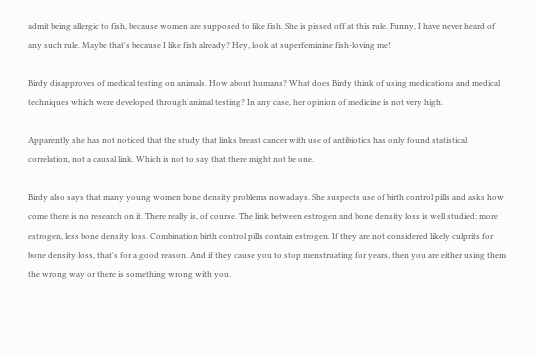admit being allergic to fish, because women are supposed to like fish. She is pissed off at this rule. Funny, I have never heard of any such rule. Maybe that's because I like fish already? Hey, look at superfeminine fish-loving me!

Birdy disapproves of medical testing on animals. How about humans? What does Birdy think of using medications and medical techniques which were developed through animal testing? In any case, her opinion of medicine is not very high.

Apparently she has not noticed that the study that links breast cancer with use of antibiotics has only found statistical correlation, not a causal link. Which is not to say that there might not be one.

Birdy also says that many young women bone density problems nowadays. She suspects use of birth control pills and asks how come there is no research on it. There really is, of course. The link between estrogen and bone density loss is well studied: more estrogen, less bone density loss. Combination birth control pills contain estrogen. If they are not considered likely culprits for bone density loss, that's for a good reason. And if they cause you to stop menstruating for years, then you are either using them the wrong way or there is something wrong with you.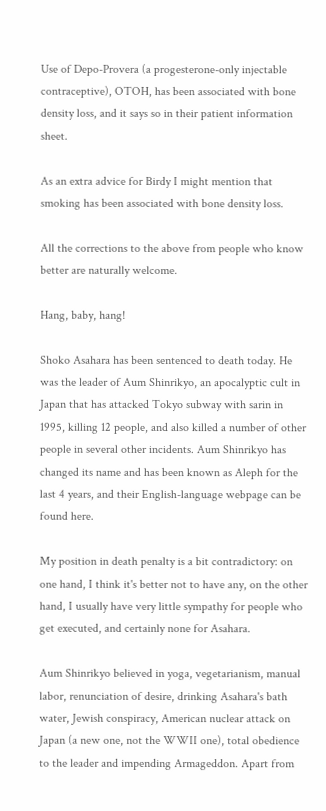Use of Depo-Provera (a progesterone-only injectable contraceptive), OTOH, has been associated with bone density loss, and it says so in their patient information sheet.

As an extra advice for Birdy I might mention that smoking has been associated with bone density loss.

All the corrections to the above from people who know better are naturally welcome.

Hang, baby, hang!

Shoko Asahara has been sentenced to death today. He was the leader of Aum Shinrikyo, an apocalyptic cult in Japan that has attacked Tokyo subway with sarin in 1995, killing 12 people, and also killed a number of other people in several other incidents. Aum Shinrikyo has changed its name and has been known as Aleph for the last 4 years, and their English-language webpage can be found here.

My position in death penalty is a bit contradictory: on one hand, I think it's better not to have any, on the other hand, I usually have very little sympathy for people who get executed, and certainly none for Asahara.

Aum Shinrikyo believed in yoga, vegetarianism, manual labor, renunciation of desire, drinking Asahara's bath water, Jewish conspiracy, American nuclear attack on Japan (a new one, not the WWII one), total obedience to the leader and impending Armageddon. Apart from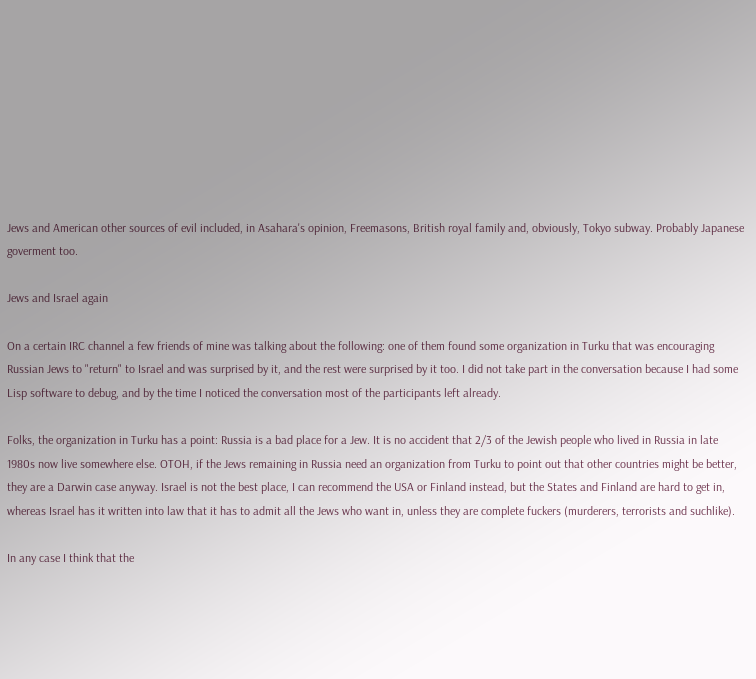Jews and American other sources of evil included, in Asahara's opinion, Freemasons, British royal family and, obviously, Tokyo subway. Probably Japanese goverment too.

Jews and Israel again

On a certain IRC channel a few friends of mine was talking about the following: one of them found some organization in Turku that was encouraging Russian Jews to "return" to Israel and was surprised by it, and the rest were surprised by it too. I did not take part in the conversation because I had some Lisp software to debug, and by the time I noticed the conversation most of the participants left already.

Folks, the organization in Turku has a point: Russia is a bad place for a Jew. It is no accident that 2/3 of the Jewish people who lived in Russia in late 1980s now live somewhere else. OTOH, if the Jews remaining in Russia need an organization from Turku to point out that other countries might be better, they are a Darwin case anyway. Israel is not the best place, I can recommend the USA or Finland instead, but the States and Finland are hard to get in, whereas Israel has it written into law that it has to admit all the Jews who want in, unless they are complete fuckers (murderers, terrorists and suchlike).

In any case I think that the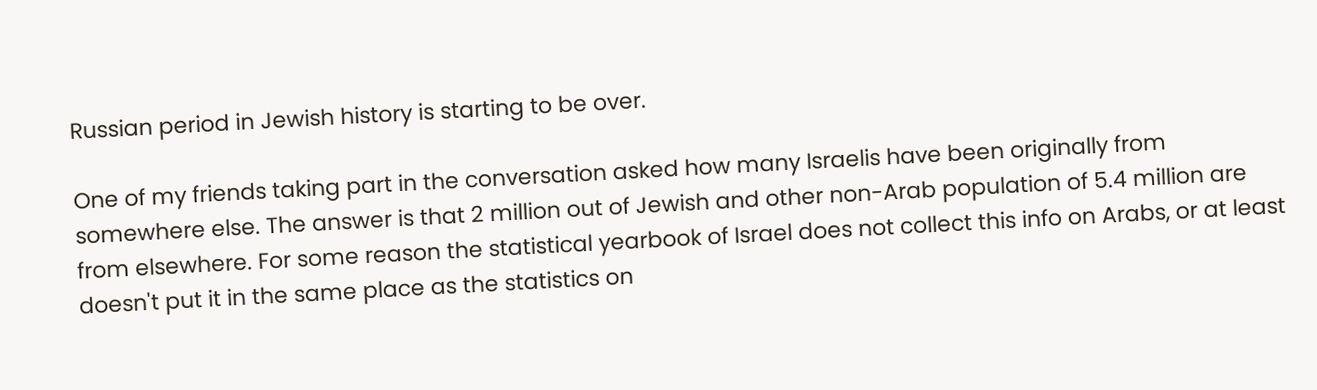Russian period in Jewish history is starting to be over.

One of my friends taking part in the conversation asked how many Israelis have been originally from somewhere else. The answer is that 2 million out of Jewish and other non-Arab population of 5.4 million are from elsewhere. For some reason the statistical yearbook of Israel does not collect this info on Arabs, or at least doesn't put it in the same place as the statistics on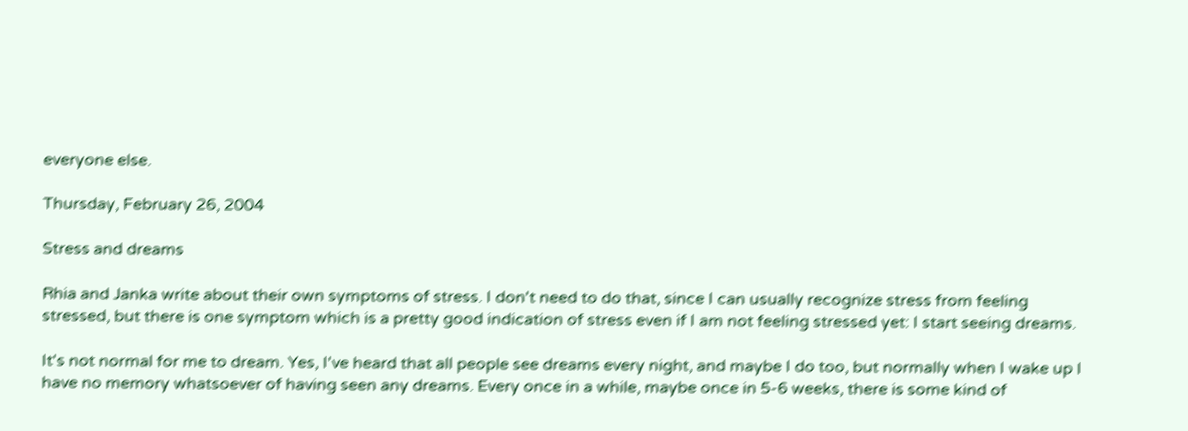everyone else.

Thursday, February 26, 2004

Stress and dreams

Rhia and Janka write about their own symptoms of stress. I don't need to do that, since I can usually recognize stress from feeling stressed, but there is one symptom which is a pretty good indication of stress even if I am not feeling stressed yet: I start seeing dreams.

It's not normal for me to dream. Yes, I've heard that all people see dreams every night, and maybe I do too, but normally when I wake up I have no memory whatsoever of having seen any dreams. Every once in a while, maybe once in 5-6 weeks, there is some kind of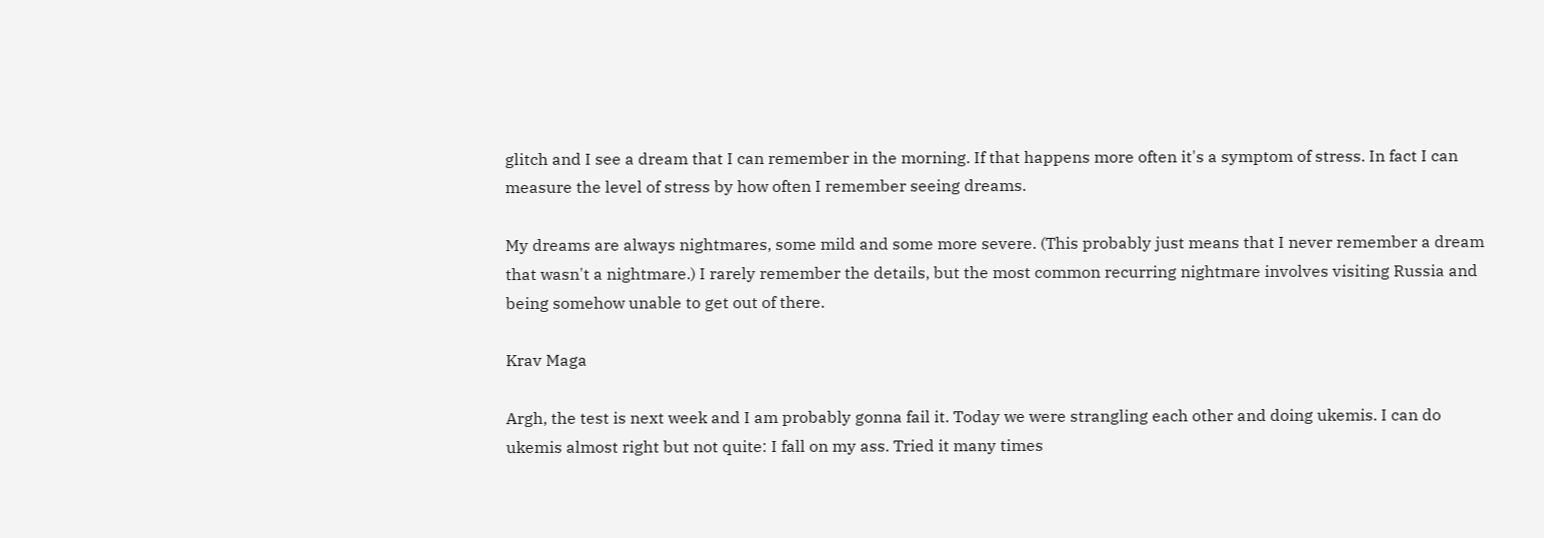glitch and I see a dream that I can remember in the morning. If that happens more often it's a symptom of stress. In fact I can measure the level of stress by how often I remember seeing dreams.

My dreams are always nightmares, some mild and some more severe. (This probably just means that I never remember a dream that wasn't a nightmare.) I rarely remember the details, but the most common recurring nightmare involves visiting Russia and being somehow unable to get out of there.

Krav Maga

Argh, the test is next week and I am probably gonna fail it. Today we were strangling each other and doing ukemis. I can do ukemis almost right but not quite: I fall on my ass. Tried it many times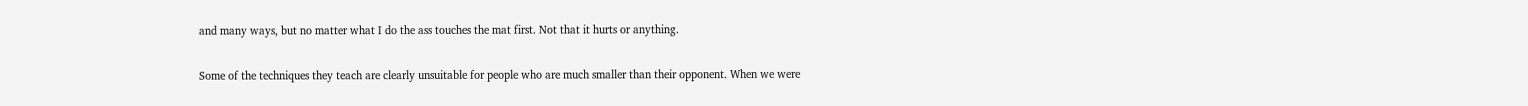and many ways, but no matter what I do the ass touches the mat first. Not that it hurts or anything.

Some of the techniques they teach are clearly unsuitable for people who are much smaller than their opponent. When we were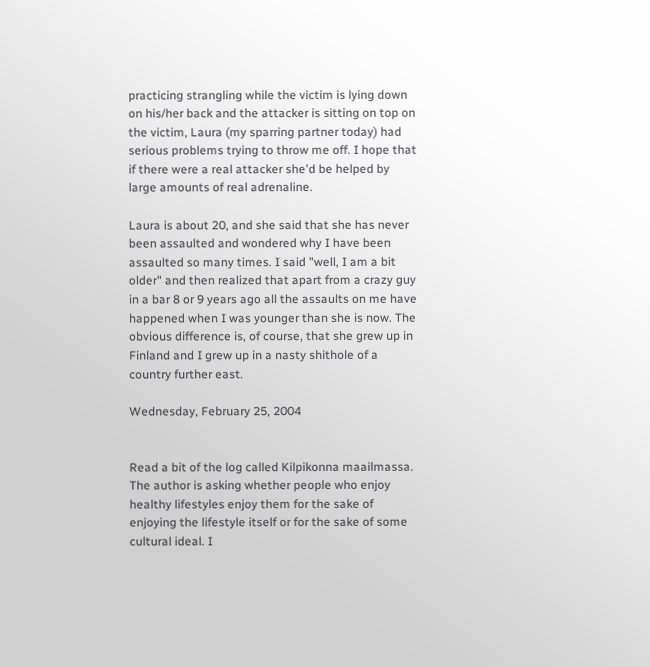practicing strangling while the victim is lying down on his/her back and the attacker is sitting on top on the victim, Laura (my sparring partner today) had serious problems trying to throw me off. I hope that if there were a real attacker she'd be helped by large amounts of real adrenaline.

Laura is about 20, and she said that she has never been assaulted and wondered why I have been assaulted so many times. I said "well, I am a bit older" and then realized that apart from a crazy guy in a bar 8 or 9 years ago all the assaults on me have happened when I was younger than she is now. The obvious difference is, of course, that she grew up in Finland and I grew up in a nasty shithole of a country further east.

Wednesday, February 25, 2004


Read a bit of the log called Kilpikonna maailmassa. The author is asking whether people who enjoy healthy lifestyles enjoy them for the sake of enjoying the lifestyle itself or for the sake of some cultural ideal. I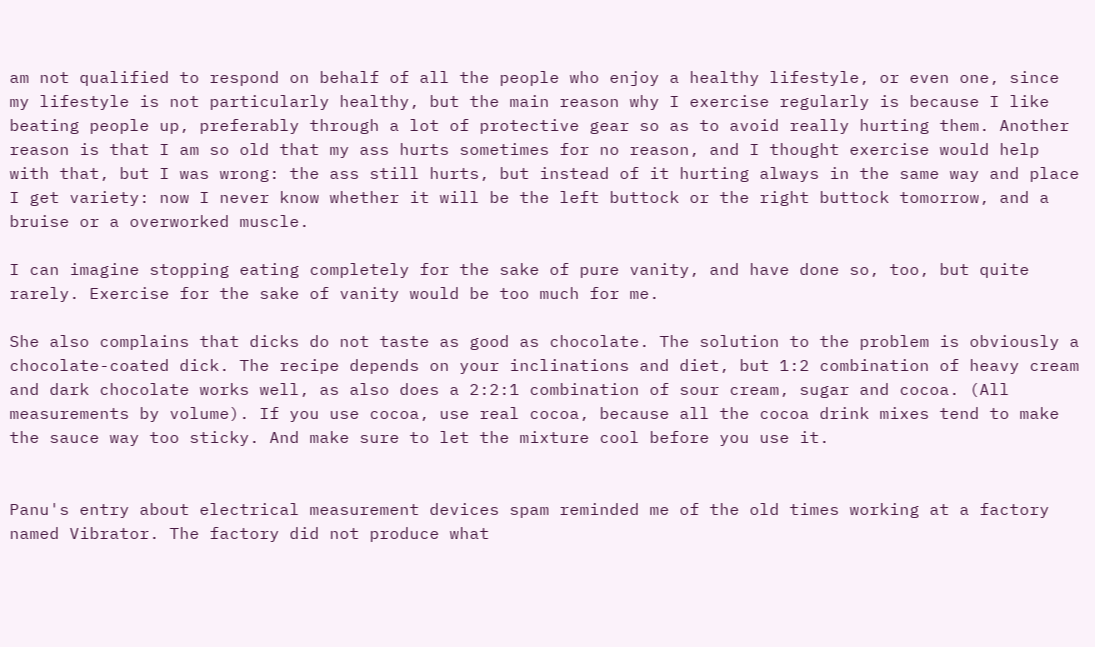am not qualified to respond on behalf of all the people who enjoy a healthy lifestyle, or even one, since my lifestyle is not particularly healthy, but the main reason why I exercise regularly is because I like beating people up, preferably through a lot of protective gear so as to avoid really hurting them. Another reason is that I am so old that my ass hurts sometimes for no reason, and I thought exercise would help with that, but I was wrong: the ass still hurts, but instead of it hurting always in the same way and place I get variety: now I never know whether it will be the left buttock or the right buttock tomorrow, and a bruise or a overworked muscle.

I can imagine stopping eating completely for the sake of pure vanity, and have done so, too, but quite rarely. Exercise for the sake of vanity would be too much for me.

She also complains that dicks do not taste as good as chocolate. The solution to the problem is obviously a chocolate-coated dick. The recipe depends on your inclinations and diet, but 1:2 combination of heavy cream and dark chocolate works well, as also does a 2:2:1 combination of sour cream, sugar and cocoa. (All measurements by volume). If you use cocoa, use real cocoa, because all the cocoa drink mixes tend to make the sauce way too sticky. And make sure to let the mixture cool before you use it.


Panu's entry about electrical measurement devices spam reminded me of the old times working at a factory named Vibrator. The factory did not produce what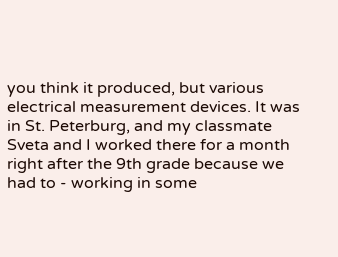you think it produced, but various electrical measurement devices. It was in St. Peterburg, and my classmate Sveta and I worked there for a month right after the 9th grade because we had to - working in some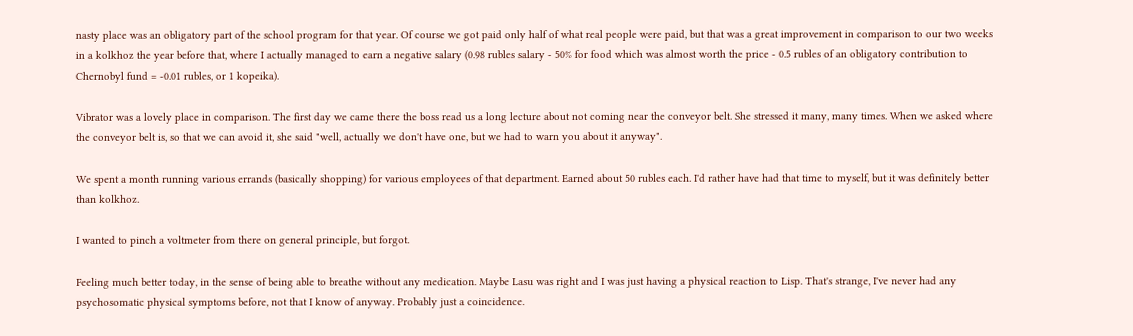nasty place was an obligatory part of the school program for that year. Of course we got paid only half of what real people were paid, but that was a great improvement in comparison to our two weeks in a kolkhoz the year before that, where I actually managed to earn a negative salary (0.98 rubles salary - 50% for food which was almost worth the price - 0.5 rubles of an obligatory contribution to Chernobyl fund = -0.01 rubles, or 1 kopeika).

Vibrator was a lovely place in comparison. The first day we came there the boss read us a long lecture about not coming near the conveyor belt. She stressed it many, many times. When we asked where the conveyor belt is, so that we can avoid it, she said "well, actually we don't have one, but we had to warn you about it anyway".

We spent a month running various errands (basically shopping) for various employees of that department. Earned about 50 rubles each. I'd rather have had that time to myself, but it was definitely better than kolkhoz.

I wanted to pinch a voltmeter from there on general principle, but forgot.

Feeling much better today, in the sense of being able to breathe without any medication. Maybe Lasu was right and I was just having a physical reaction to Lisp. That's strange, I've never had any psychosomatic physical symptoms before, not that I know of anyway. Probably just a coincidence.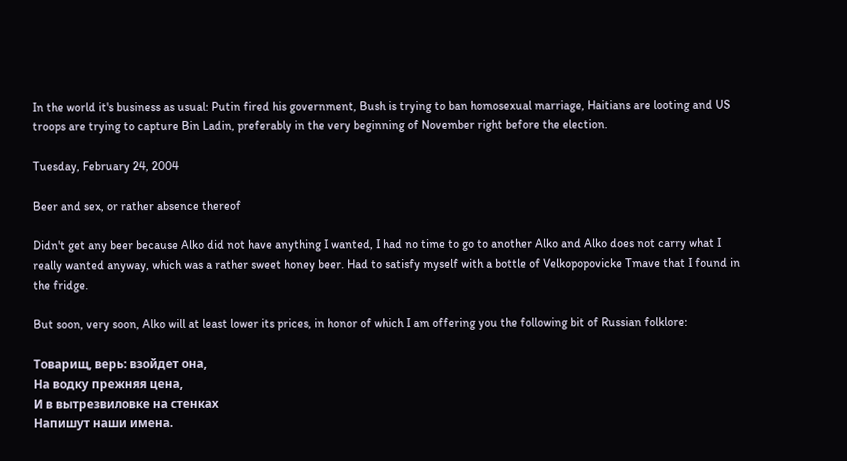In the world it's business as usual: Putin fired his government, Bush is trying to ban homosexual marriage, Haitians are looting and US troops are trying to capture Bin Ladin, preferably in the very beginning of November right before the election.

Tuesday, February 24, 2004

Beer and sex, or rather absence thereof

Didn't get any beer because Alko did not have anything I wanted, I had no time to go to another Alko and Alko does not carry what I really wanted anyway, which was a rather sweet honey beer. Had to satisfy myself with a bottle of Velkopopovicke Tmave that I found in the fridge.

But soon, very soon, Alko will at least lower its prices, in honor of which I am offering you the following bit of Russian folklore:

Товарищ, верь: взойдет она,
На водку прежняя цена,
И в вытрезвиловке на стенках
Напишут наши имена.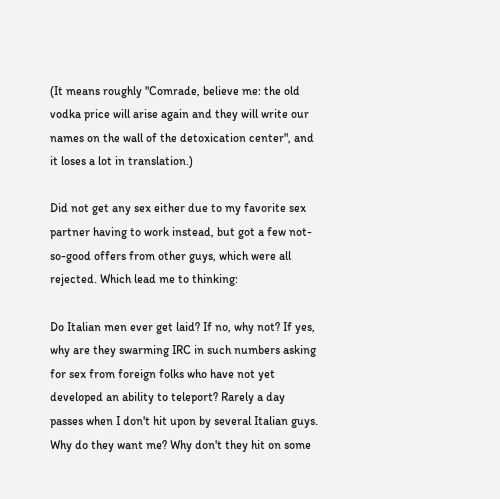(It means roughly "Comrade, believe me: the old vodka price will arise again and they will write our names on the wall of the detoxication center", and it loses a lot in translation.)

Did not get any sex either due to my favorite sex partner having to work instead, but got a few not-so-good offers from other guys, which were all rejected. Which lead me to thinking:

Do Italian men ever get laid? If no, why not? If yes, why are they swarming IRC in such numbers asking for sex from foreign folks who have not yet developed an ability to teleport? Rarely a day passes when I don't hit upon by several Italian guys. Why do they want me? Why don't they hit on some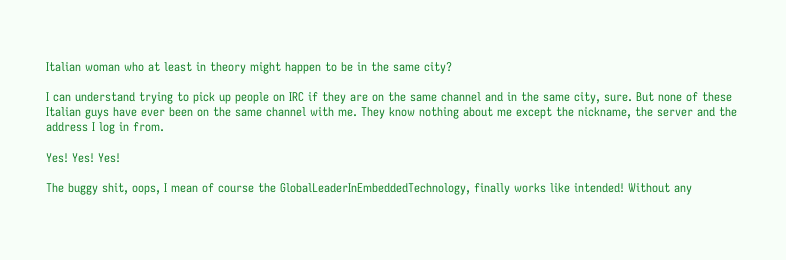Italian woman who at least in theory might happen to be in the same city?

I can understand trying to pick up people on IRC if they are on the same channel and in the same city, sure. But none of these Italian guys have ever been on the same channel with me. They know nothing about me except the nickname, the server and the address I log in from.

Yes! Yes! Yes!

The buggy shit, oops, I mean of course the GlobalLeaderInEmbeddedTechnology, finally works like intended! Without any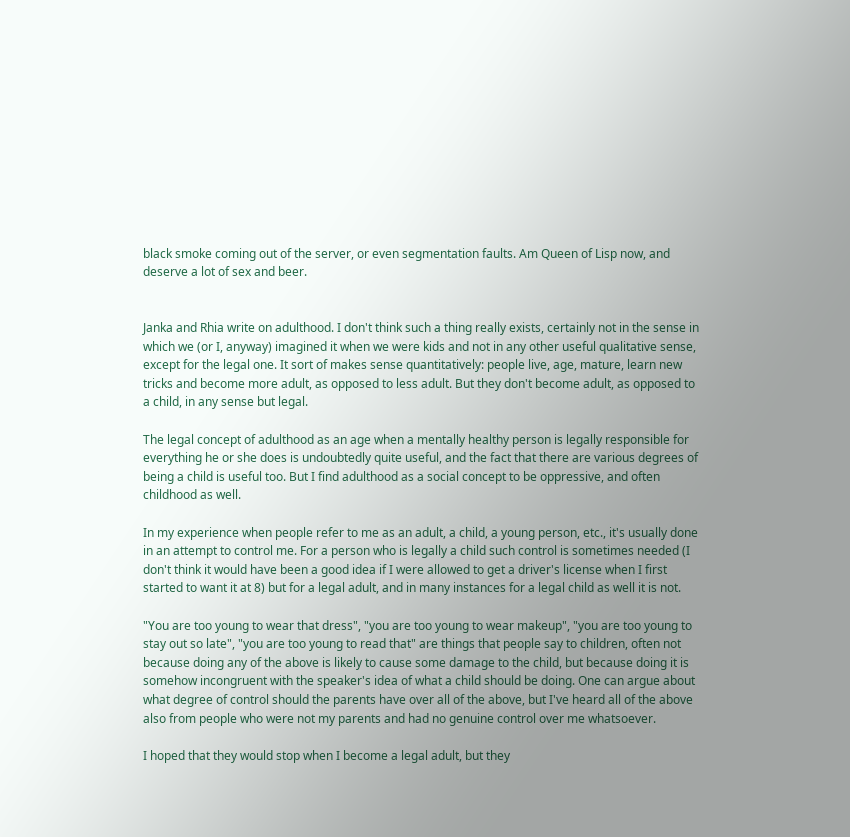black smoke coming out of the server, or even segmentation faults. Am Queen of Lisp now, and deserve a lot of sex and beer.


Janka and Rhia write on adulthood. I don't think such a thing really exists, certainly not in the sense in which we (or I, anyway) imagined it when we were kids and not in any other useful qualitative sense, except for the legal one. It sort of makes sense quantitatively: people live, age, mature, learn new tricks and become more adult, as opposed to less adult. But they don't become adult, as opposed to a child, in any sense but legal.

The legal concept of adulthood as an age when a mentally healthy person is legally responsible for everything he or she does is undoubtedly quite useful, and the fact that there are various degrees of being a child is useful too. But I find adulthood as a social concept to be oppressive, and often childhood as well.

In my experience when people refer to me as an adult, a child, a young person, etc., it's usually done in an attempt to control me. For a person who is legally a child such control is sometimes needed (I don't think it would have been a good idea if I were allowed to get a driver's license when I first started to want it at 8) but for a legal adult, and in many instances for a legal child as well it is not.

"You are too young to wear that dress", "you are too young to wear makeup", "you are too young to stay out so late", "you are too young to read that" are things that people say to children, often not because doing any of the above is likely to cause some damage to the child, but because doing it is somehow incongruent with the speaker's idea of what a child should be doing. One can argue about what degree of control should the parents have over all of the above, but I've heard all of the above also from people who were not my parents and had no genuine control over me whatsoever.

I hoped that they would stop when I become a legal adult, but they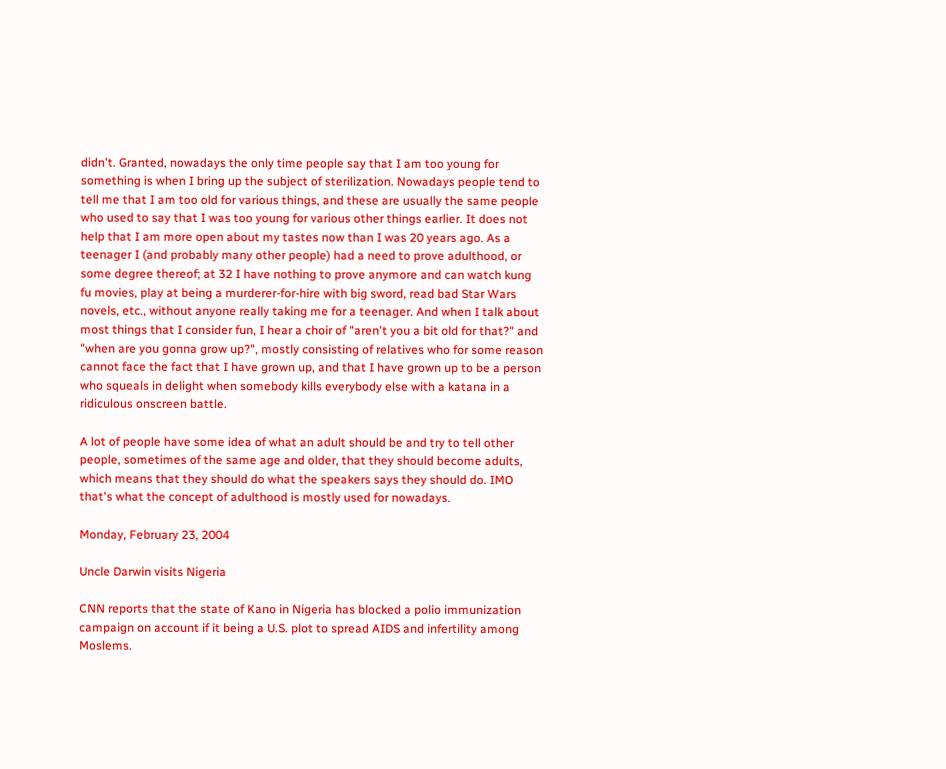didn't. Granted, nowadays the only time people say that I am too young for something is when I bring up the subject of sterilization. Nowadays people tend to tell me that I am too old for various things, and these are usually the same people who used to say that I was too young for various other things earlier. It does not help that I am more open about my tastes now than I was 20 years ago. As a teenager I (and probably many other people) had a need to prove adulthood, or some degree thereof; at 32 I have nothing to prove anymore and can watch kung fu movies, play at being a murderer-for-hire with big sword, read bad Star Wars novels, etc., without anyone really taking me for a teenager. And when I talk about most things that I consider fun, I hear a choir of "aren't you a bit old for that?" and "when are you gonna grow up?", mostly consisting of relatives who for some reason cannot face the fact that I have grown up, and that I have grown up to be a person who squeals in delight when somebody kills everybody else with a katana in a ridiculous onscreen battle.

A lot of people have some idea of what an adult should be and try to tell other people, sometimes of the same age and older, that they should become adults, which means that they should do what the speakers says they should do. IMO that's what the concept of adulthood is mostly used for nowadays.

Monday, February 23, 2004

Uncle Darwin visits Nigeria

CNN reports that the state of Kano in Nigeria has blocked a polio immunization campaign on account if it being a U.S. plot to spread AIDS and infertility among Moslems.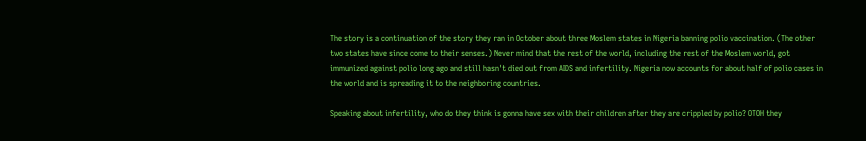The story is a continuation of the story they ran in October about three Moslem states in Nigeria banning polio vaccination. (The other two states have since come to their senses.) Never mind that the rest of the world, including the rest of the Moslem world, got immunized against polio long ago and still hasn't died out from AIDS and infertility. Nigeria now accounts for about half of polio cases in the world and is spreading it to the neighboring countries.

Speaking about infertility, who do they think is gonna have sex with their children after they are crippled by polio? OTOH they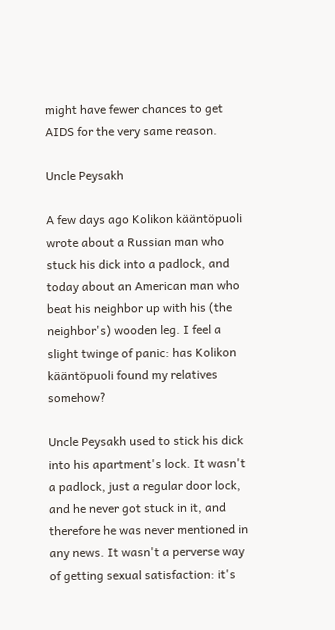might have fewer chances to get AIDS for the very same reason.

Uncle Peysakh

A few days ago Kolikon kääntöpuoli wrote about a Russian man who stuck his dick into a padlock, and today about an American man who beat his neighbor up with his (the neighbor's) wooden leg. I feel a slight twinge of panic: has Kolikon kääntöpuoli found my relatives somehow?

Uncle Peysakh used to stick his dick into his apartment's lock. It wasn't a padlock, just a regular door lock, and he never got stuck in it, and therefore he was never mentioned in any news. It wasn't a perverse way of getting sexual satisfaction: it's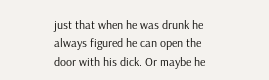just that when he was drunk he always figured he can open the door with his dick. Or maybe he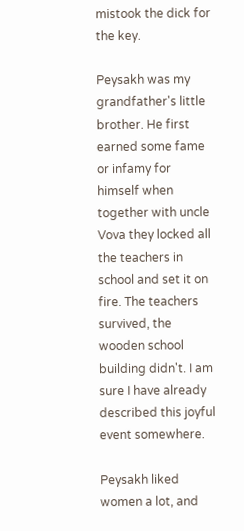mistook the dick for the key.

Peysakh was my grandfather's little brother. He first earned some fame or infamy for himself when together with uncle Vova they locked all the teachers in school and set it on fire. The teachers survived, the wooden school building didn't. I am sure I have already described this joyful event somewhere.

Peysakh liked women a lot, and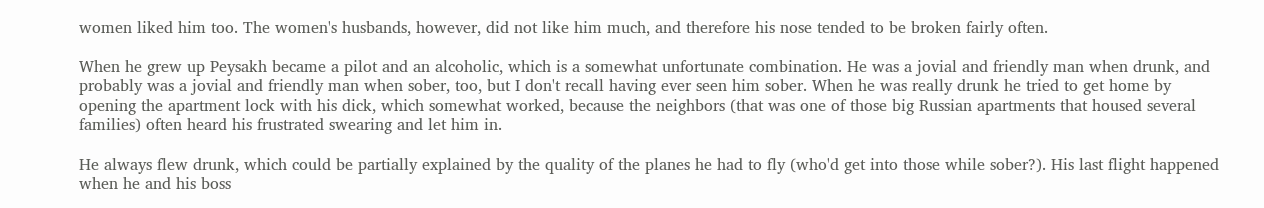women liked him too. The women's husbands, however, did not like him much, and therefore his nose tended to be broken fairly often.

When he grew up Peysakh became a pilot and an alcoholic, which is a somewhat unfortunate combination. He was a jovial and friendly man when drunk, and probably was a jovial and friendly man when sober, too, but I don't recall having ever seen him sober. When he was really drunk he tried to get home by opening the apartment lock with his dick, which somewhat worked, because the neighbors (that was one of those big Russian apartments that housed several families) often heard his frustrated swearing and let him in.

He always flew drunk, which could be partially explained by the quality of the planes he had to fly (who'd get into those while sober?). His last flight happened when he and his boss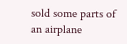sold some parts of an airplane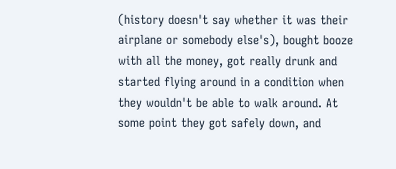(history doesn't say whether it was their airplane or somebody else's), bought booze with all the money, got really drunk and started flying around in a condition when they wouldn't be able to walk around. At some point they got safely down, and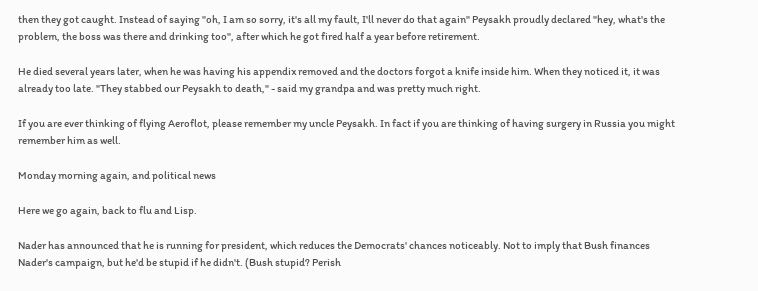then they got caught. Instead of saying "oh, I am so sorry, it's all my fault, I'll never do that again" Peysakh proudly declared "hey, what's the problem, the boss was there and drinking too", after which he got fired half a year before retirement.

He died several years later, when he was having his appendix removed and the doctors forgot a knife inside him. When they noticed it, it was already too late. "They stabbed our Peysakh to death," - said my grandpa and was pretty much right.

If you are ever thinking of flying Aeroflot, please remember my uncle Peysakh. In fact if you are thinking of having surgery in Russia you might remember him as well.

Monday morning again, and political news

Here we go again, back to flu and Lisp.

Nader has announced that he is running for president, which reduces the Democrats' chances noticeably. Not to imply that Bush finances Nader's campaign, but he'd be stupid if he didn't. (Bush stupid? Perish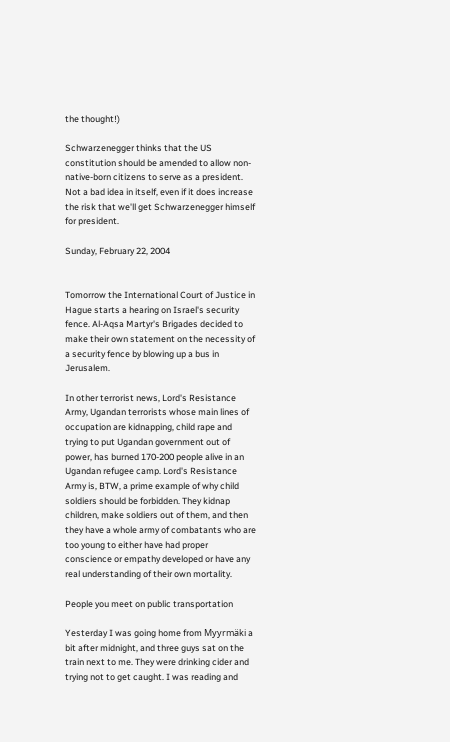the thought!)

Schwarzenegger thinks that the US constitution should be amended to allow non-native-born citizens to serve as a president. Not a bad idea in itself, even if it does increase the risk that we'll get Schwarzenegger himself for president.

Sunday, February 22, 2004


Tomorrow the International Court of Justice in Hague starts a hearing on Israel's security fence. Al-Aqsa Martyr's Brigades decided to make their own statement on the necessity of a security fence by blowing up a bus in Jerusalem.

In other terrorist news, Lord's Resistance Army, Ugandan terrorists whose main lines of occupation are kidnapping, child rape and trying to put Ugandan government out of power, has burned 170-200 people alive in an Ugandan refugee camp. Lord's Resistance Army is, BTW, a prime example of why child soldiers should be forbidden. They kidnap children, make soldiers out of them, and then they have a whole army of combatants who are too young to either have had proper conscience or empathy developed or have any real understanding of their own mortality.

People you meet on public transportation

Yesterday I was going home from Myyrmäki a bit after midnight, and three guys sat on the train next to me. They were drinking cider and trying not to get caught. I was reading and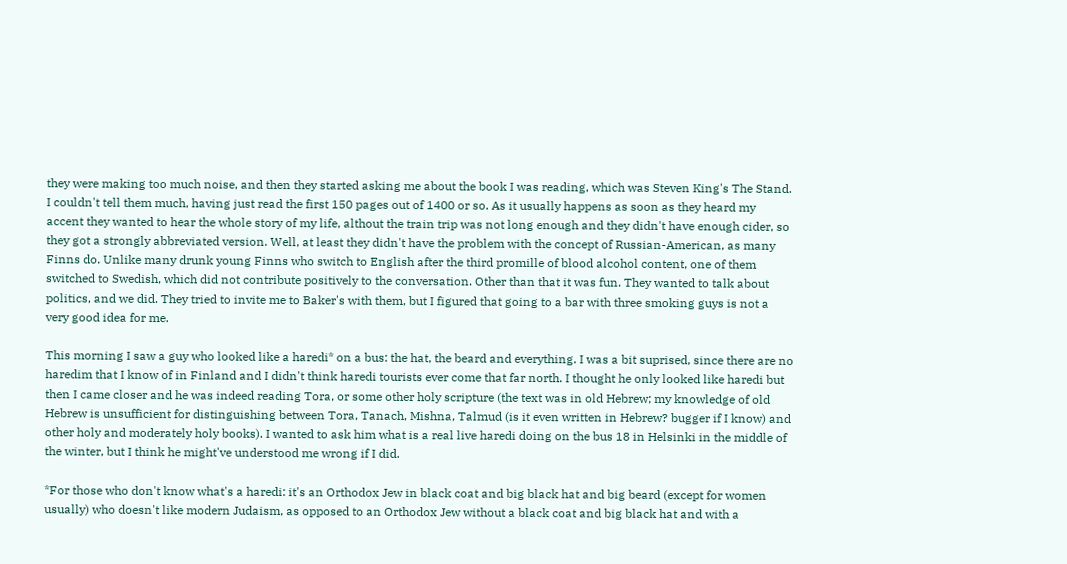they were making too much noise, and then they started asking me about the book I was reading, which was Steven King's The Stand. I couldn't tell them much, having just read the first 150 pages out of 1400 or so. As it usually happens as soon as they heard my accent they wanted to hear the whole story of my life, althout the train trip was not long enough and they didn't have enough cider, so they got a strongly abbreviated version. Well, at least they didn't have the problem with the concept of Russian-American, as many Finns do. Unlike many drunk young Finns who switch to English after the third promille of blood alcohol content, one of them switched to Swedish, which did not contribute positively to the conversation. Other than that it was fun. They wanted to talk about politics, and we did. They tried to invite me to Baker's with them, but I figured that going to a bar with three smoking guys is not a very good idea for me.

This morning I saw a guy who looked like a haredi* on a bus: the hat, the beard and everything. I was a bit suprised, since there are no haredim that I know of in Finland and I didn't think haredi tourists ever come that far north. I thought he only looked like haredi but then I came closer and he was indeed reading Tora, or some other holy scripture (the text was in old Hebrew; my knowledge of old Hebrew is unsufficient for distinguishing between Tora, Tanach, Mishna, Talmud (is it even written in Hebrew? bugger if I know) and other holy and moderately holy books). I wanted to ask him what is a real live haredi doing on the bus 18 in Helsinki in the middle of the winter, but I think he might've understood me wrong if I did.

*For those who don't know what's a haredi: it's an Orthodox Jew in black coat and big black hat and big beard (except for women usually) who doesn't like modern Judaism, as opposed to an Orthodox Jew without a black coat and big black hat and with a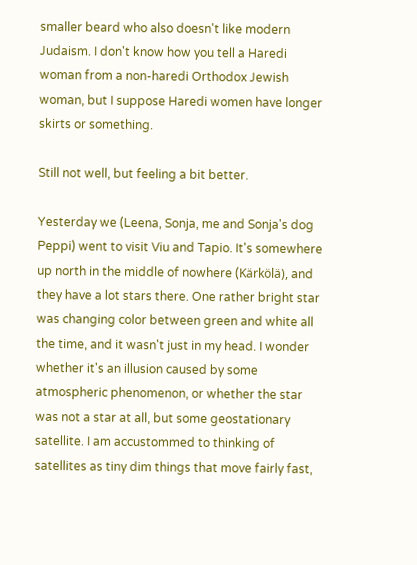smaller beard who also doesn't like modern Judaism. I don't know how you tell a Haredi woman from a non-haredi Orthodox Jewish woman, but I suppose Haredi women have longer skirts or something.

Still not well, but feeling a bit better.

Yesterday we (Leena, Sonja, me and Sonja's dog Peppi) went to visit Viu and Tapio. It's somewhere up north in the middle of nowhere (Kärkölä), and they have a lot stars there. One rather bright star was changing color between green and white all the time, and it wasn't just in my head. I wonder whether it's an illusion caused by some atmospheric phenomenon, or whether the star was not a star at all, but some geostationary satellite. I am accustommed to thinking of satellites as tiny dim things that move fairly fast,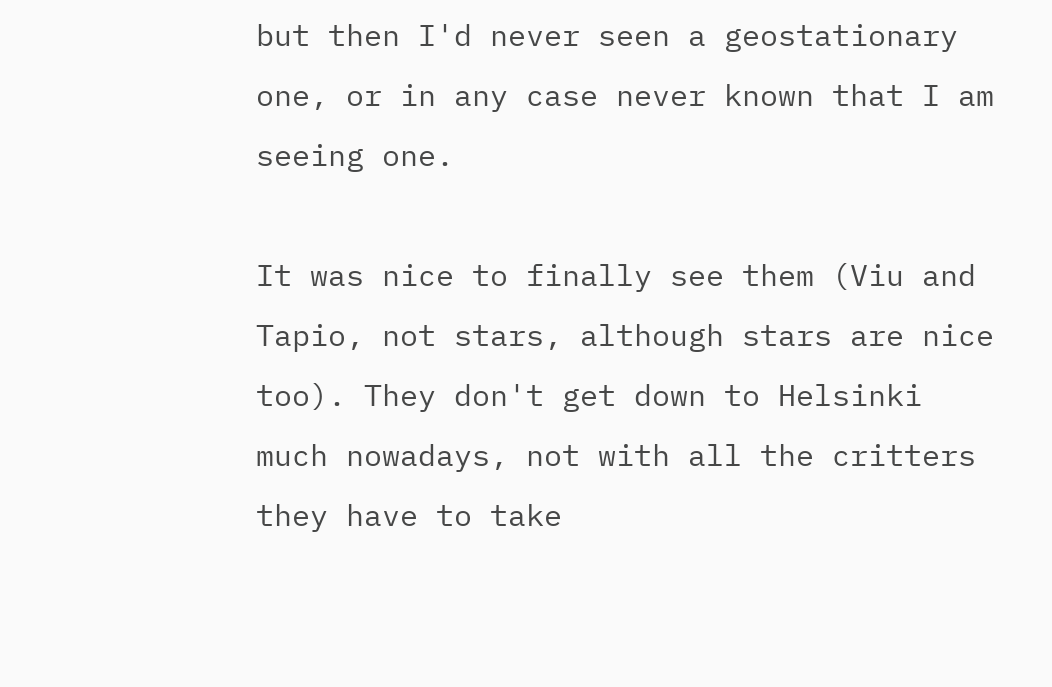but then I'd never seen a geostationary one, or in any case never known that I am seeing one.

It was nice to finally see them (Viu and Tapio, not stars, although stars are nice too). They don't get down to Helsinki much nowadays, not with all the critters they have to take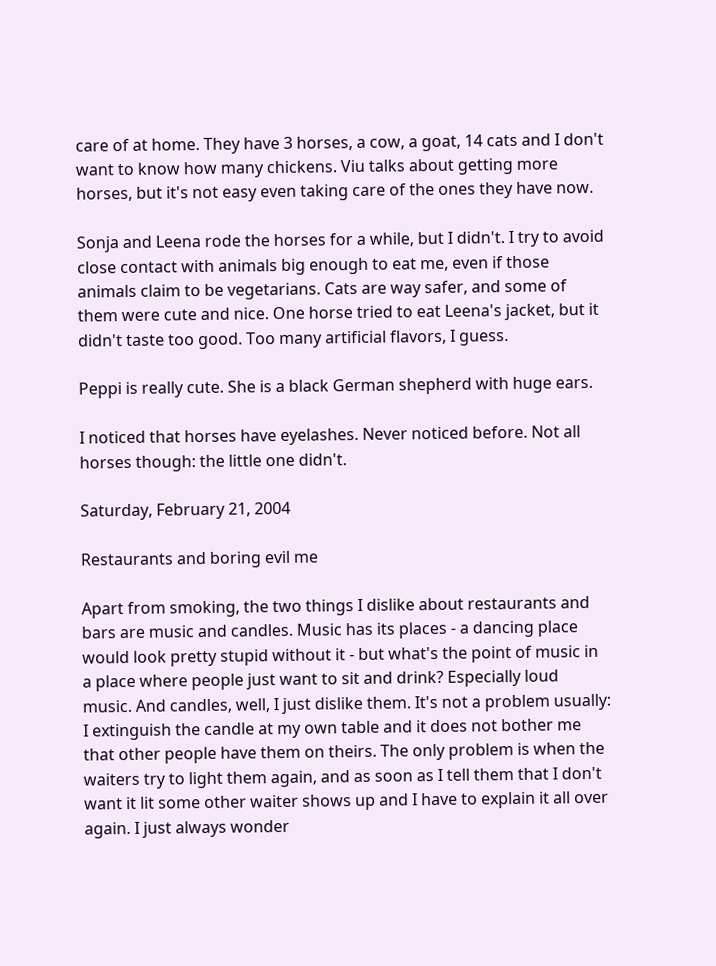care of at home. They have 3 horses, a cow, a goat, 14 cats and I don't want to know how many chickens. Viu talks about getting more horses, but it's not easy even taking care of the ones they have now.

Sonja and Leena rode the horses for a while, but I didn't. I try to avoid close contact with animals big enough to eat me, even if those animals claim to be vegetarians. Cats are way safer, and some of them were cute and nice. One horse tried to eat Leena's jacket, but it didn't taste too good. Too many artificial flavors, I guess.

Peppi is really cute. She is a black German shepherd with huge ears.

I noticed that horses have eyelashes. Never noticed before. Not all horses though: the little one didn't.

Saturday, February 21, 2004

Restaurants and boring evil me

Apart from smoking, the two things I dislike about restaurants and bars are music and candles. Music has its places - a dancing place would look pretty stupid without it - but what's the point of music in a place where people just want to sit and drink? Especially loud music. And candles, well, I just dislike them. It's not a problem usually: I extinguish the candle at my own table and it does not bother me that other people have them on theirs. The only problem is when the waiters try to light them again, and as soon as I tell them that I don't want it lit some other waiter shows up and I have to explain it all over again. I just always wonder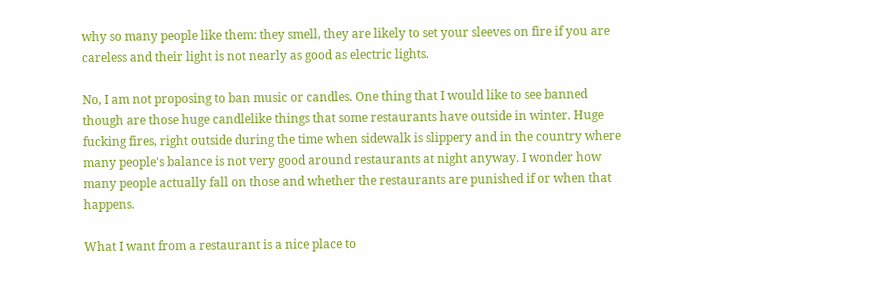why so many people like them: they smell, they are likely to set your sleeves on fire if you are careless and their light is not nearly as good as electric lights.

No, I am not proposing to ban music or candles. One thing that I would like to see banned though are those huge candlelike things that some restaurants have outside in winter. Huge fucking fires, right outside during the time when sidewalk is slippery and in the country where many people's balance is not very good around restaurants at night anyway. I wonder how many people actually fall on those and whether the restaurants are punished if or when that happens.

What I want from a restaurant is a nice place to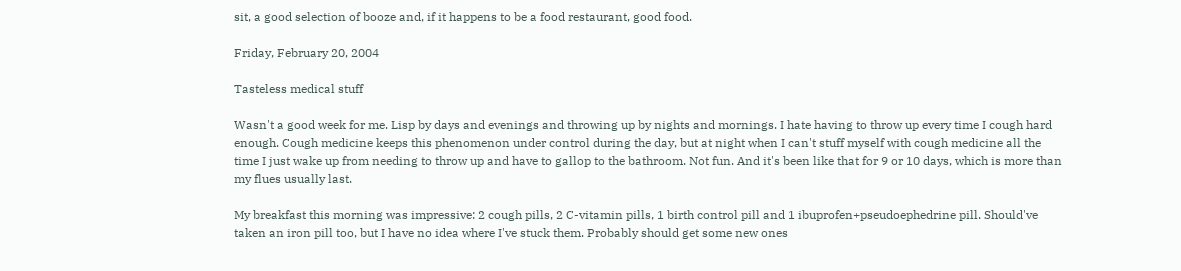sit, a good selection of booze and, if it happens to be a food restaurant, good food.

Friday, February 20, 2004

Tasteless medical stuff

Wasn't a good week for me. Lisp by days and evenings and throwing up by nights and mornings. I hate having to throw up every time I cough hard enough. Cough medicine keeps this phenomenon under control during the day, but at night when I can't stuff myself with cough medicine all the time I just wake up from needing to throw up and have to gallop to the bathroom. Not fun. And it's been like that for 9 or 10 days, which is more than my flues usually last.

My breakfast this morning was impressive: 2 cough pills, 2 C-vitamin pills, 1 birth control pill and 1 ibuprofen+pseudoephedrine pill. Should've taken an iron pill too, but I have no idea where I've stuck them. Probably should get some new ones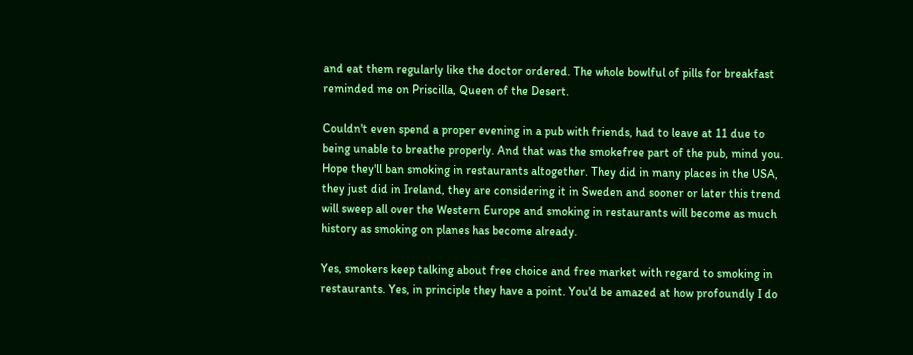and eat them regularly like the doctor ordered. The whole bowlful of pills for breakfast reminded me on Priscilla, Queen of the Desert.

Couldn't even spend a proper evening in a pub with friends, had to leave at 11 due to being unable to breathe properly. And that was the smokefree part of the pub, mind you. Hope they'll ban smoking in restaurants altogether. They did in many places in the USA, they just did in Ireland, they are considering it in Sweden and sooner or later this trend will sweep all over the Western Europe and smoking in restaurants will become as much history as smoking on planes has become already.

Yes, smokers keep talking about free choice and free market with regard to smoking in restaurants. Yes, in principle they have a point. You'd be amazed at how profoundly I do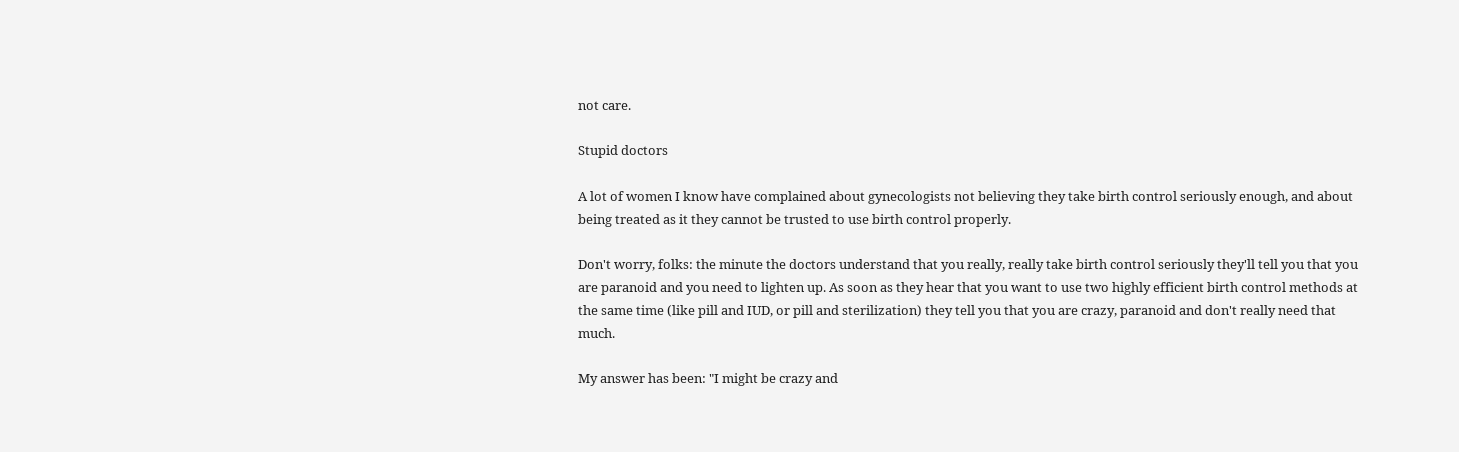not care.

Stupid doctors

A lot of women I know have complained about gynecologists not believing they take birth control seriously enough, and about being treated as it they cannot be trusted to use birth control properly.

Don't worry, folks: the minute the doctors understand that you really, really take birth control seriously they'll tell you that you are paranoid and you need to lighten up. As soon as they hear that you want to use two highly efficient birth control methods at the same time (like pill and IUD, or pill and sterilization) they tell you that you are crazy, paranoid and don't really need that much.

My answer has been: "I might be crazy and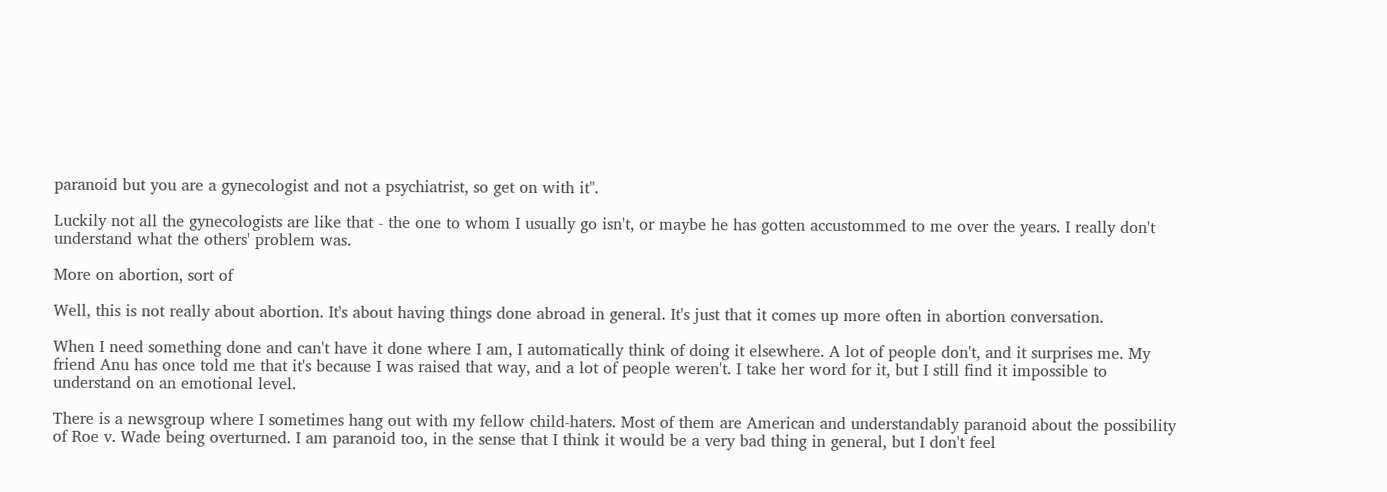paranoid but you are a gynecologist and not a psychiatrist, so get on with it".

Luckily not all the gynecologists are like that - the one to whom I usually go isn't, or maybe he has gotten accustommed to me over the years. I really don't understand what the others' problem was.

More on abortion, sort of

Well, this is not really about abortion. It's about having things done abroad in general. It's just that it comes up more often in abortion conversation.

When I need something done and can't have it done where I am, I automatically think of doing it elsewhere. A lot of people don't, and it surprises me. My friend Anu has once told me that it's because I was raised that way, and a lot of people weren't. I take her word for it, but I still find it impossible to understand on an emotional level.

There is a newsgroup where I sometimes hang out with my fellow child-haters. Most of them are American and understandably paranoid about the possibility of Roe v. Wade being overturned. I am paranoid too, in the sense that I think it would be a very bad thing in general, but I don't feel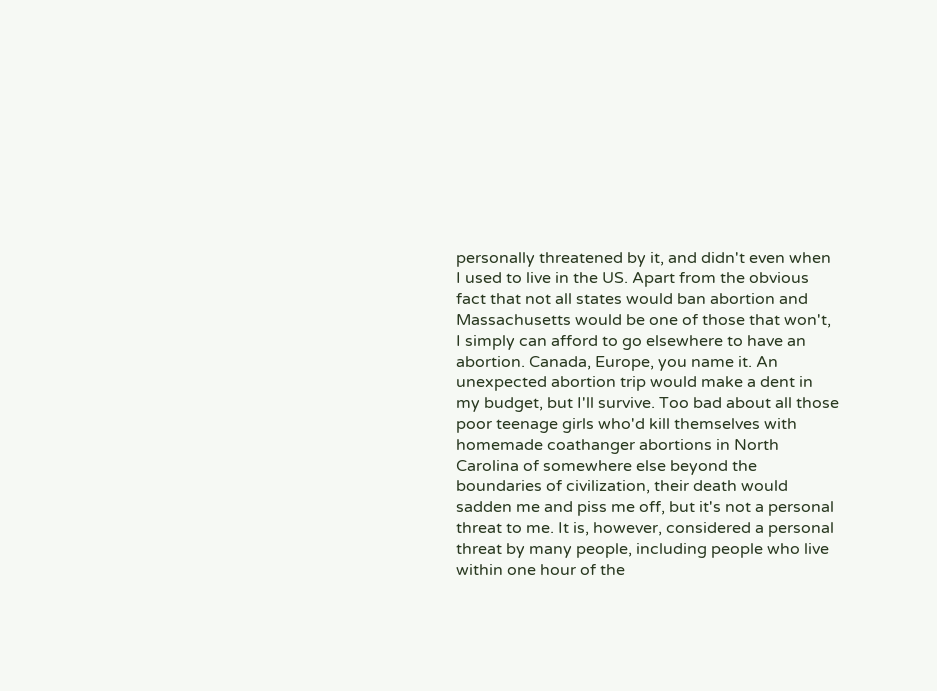personally threatened by it, and didn't even when I used to live in the US. Apart from the obvious fact that not all states would ban abortion and Massachusetts would be one of those that won't, I simply can afford to go elsewhere to have an abortion. Canada, Europe, you name it. An unexpected abortion trip would make a dent in my budget, but I'll survive. Too bad about all those poor teenage girls who'd kill themselves with homemade coathanger abortions in North Carolina of somewhere else beyond the boundaries of civilization, their death would sadden me and piss me off, but it's not a personal threat to me. It is, however, considered a personal threat by many people, including people who live within one hour of the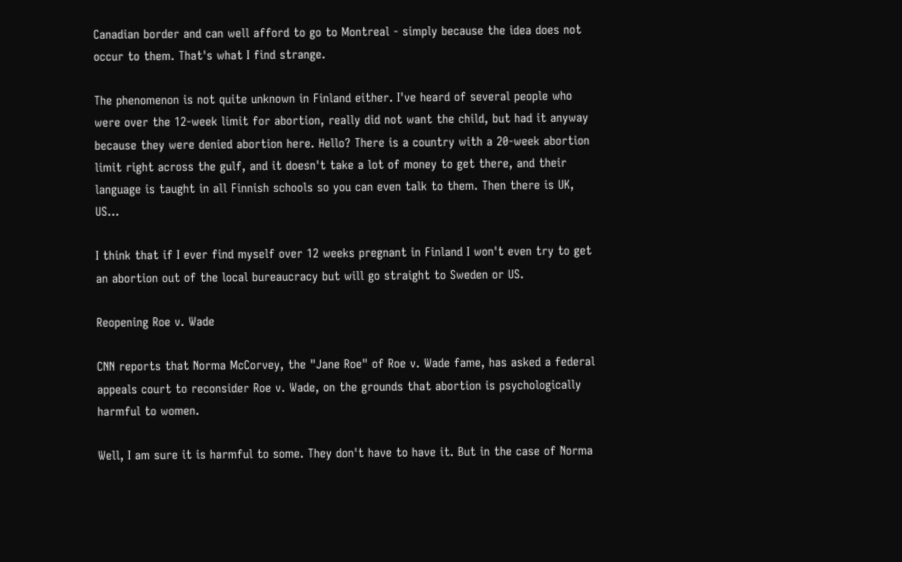Canadian border and can well afford to go to Montreal - simply because the idea does not occur to them. That's what I find strange.

The phenomenon is not quite unknown in Finland either. I've heard of several people who were over the 12-week limit for abortion, really did not want the child, but had it anyway because they were denied abortion here. Hello? There is a country with a 20-week abortion limit right across the gulf, and it doesn't take a lot of money to get there, and their language is taught in all Finnish schools so you can even talk to them. Then there is UK, US...

I think that if I ever find myself over 12 weeks pregnant in Finland I won't even try to get an abortion out of the local bureaucracy but will go straight to Sweden or US.

Reopening Roe v. Wade

CNN reports that Norma McCorvey, the "Jane Roe" of Roe v. Wade fame, has asked a federal appeals court to reconsider Roe v. Wade, on the grounds that abortion is psychologically harmful to women.

Well, I am sure it is harmful to some. They don't have to have it. But in the case of Norma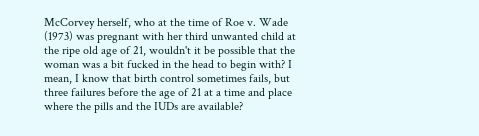McCorvey herself, who at the time of Roe v. Wade (1973) was pregnant with her third unwanted child at the ripe old age of 21, wouldn't it be possible that the woman was a bit fucked in the head to begin with? I mean, I know that birth control sometimes fails, but three failures before the age of 21 at a time and place where the pills and the IUDs are available?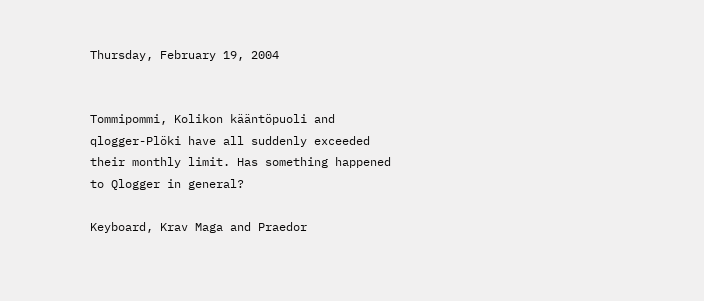Thursday, February 19, 2004


Tommipommi, Kolikon kääntöpuoli and qlogger-Plöki have all suddenly exceeded their monthly limit. Has something happened to Qlogger in general?

Keyboard, Krav Maga and Praedor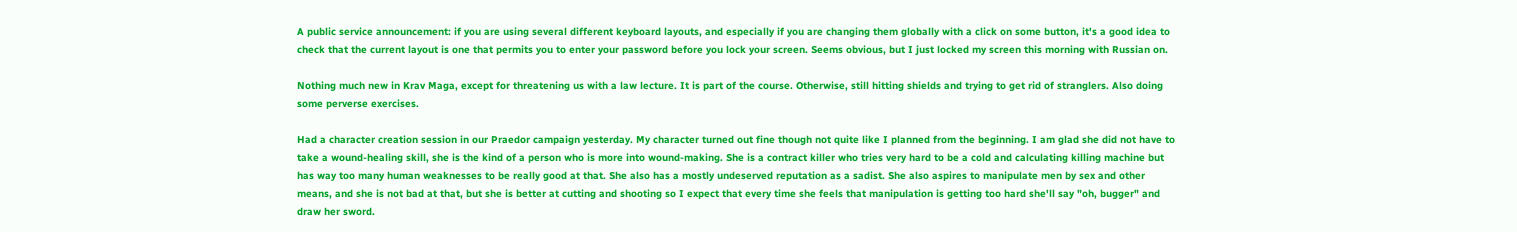A public service announcement: if you are using several different keyboard layouts, and especially if you are changing them globally with a click on some button, it's a good idea to check that the current layout is one that permits you to enter your password before you lock your screen. Seems obvious, but I just locked my screen this morning with Russian on.

Nothing much new in Krav Maga, except for threatening us with a law lecture. It is part of the course. Otherwise, still hitting shields and trying to get rid of stranglers. Also doing some perverse exercises.

Had a character creation session in our Praedor campaign yesterday. My character turned out fine though not quite like I planned from the beginning. I am glad she did not have to take a wound-healing skill, she is the kind of a person who is more into wound-making. She is a contract killer who tries very hard to be a cold and calculating killing machine but has way too many human weaknesses to be really good at that. She also has a mostly undeserved reputation as a sadist. She also aspires to manipulate men by sex and other means, and she is not bad at that, but she is better at cutting and shooting so I expect that every time she feels that manipulation is getting too hard she'll say "oh, bugger" and draw her sword.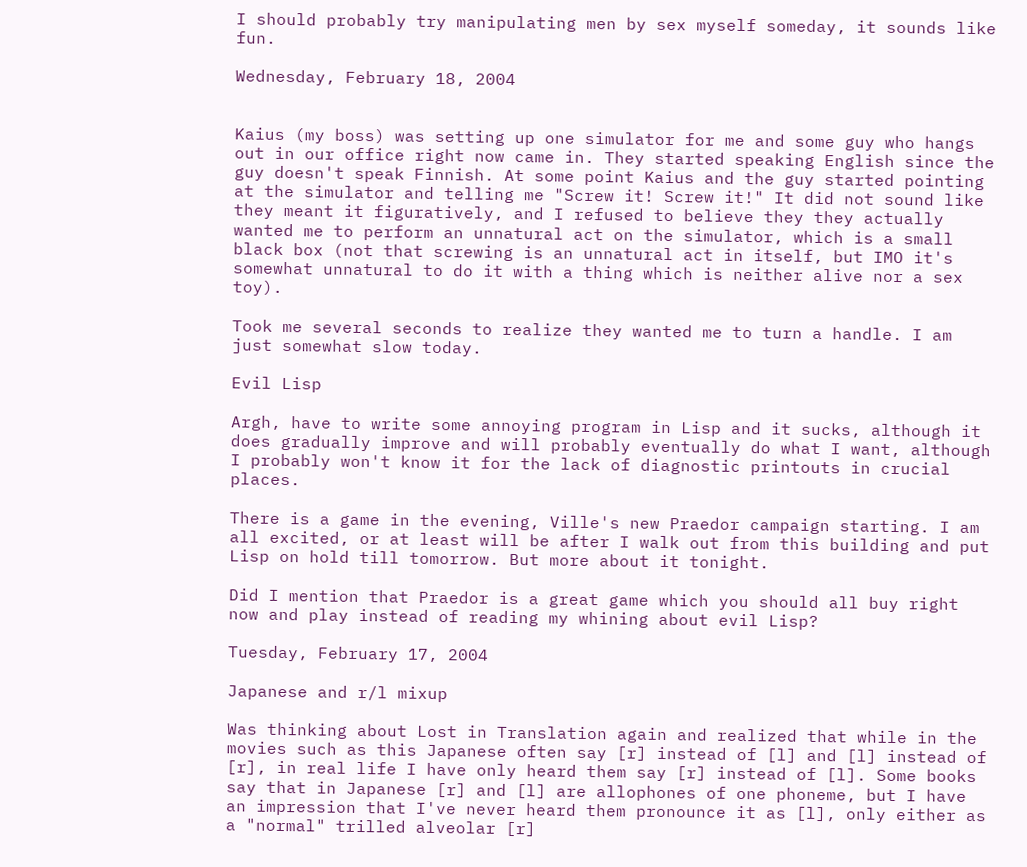I should probably try manipulating men by sex myself someday, it sounds like fun.

Wednesday, February 18, 2004


Kaius (my boss) was setting up one simulator for me and some guy who hangs out in our office right now came in. They started speaking English since the guy doesn't speak Finnish. At some point Kaius and the guy started pointing at the simulator and telling me "Screw it! Screw it!" It did not sound like they meant it figuratively, and I refused to believe they they actually wanted me to perform an unnatural act on the simulator, which is a small black box (not that screwing is an unnatural act in itself, but IMO it's somewhat unnatural to do it with a thing which is neither alive nor a sex toy).

Took me several seconds to realize they wanted me to turn a handle. I am just somewhat slow today.

Evil Lisp

Argh, have to write some annoying program in Lisp and it sucks, although it does gradually improve and will probably eventually do what I want, although I probably won't know it for the lack of diagnostic printouts in crucial places.

There is a game in the evening, Ville's new Praedor campaign starting. I am all excited, or at least will be after I walk out from this building and put Lisp on hold till tomorrow. But more about it tonight.

Did I mention that Praedor is a great game which you should all buy right now and play instead of reading my whining about evil Lisp?

Tuesday, February 17, 2004

Japanese and r/l mixup

Was thinking about Lost in Translation again and realized that while in the movies such as this Japanese often say [r] instead of [l] and [l] instead of [r], in real life I have only heard them say [r] instead of [l]. Some books say that in Japanese [r] and [l] are allophones of one phoneme, but I have an impression that I've never heard them pronounce it as [l], only either as a "normal" trilled alveolar [r]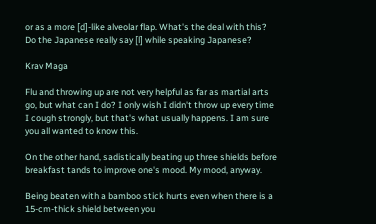or as a more [d]-like alveolar flap. What's the deal with this? Do the Japanese really say [l] while speaking Japanese?

Krav Maga

Flu and throwing up are not very helpful as far as martial arts go, but what can I do? I only wish I didn't throw up every time I cough strongly, but that's what usually happens. I am sure you all wanted to know this.

On the other hand, sadistically beating up three shields before breakfast tands to improve one's mood. My mood, anyway.

Being beaten with a bamboo stick hurts even when there is a 15-cm-thick shield between you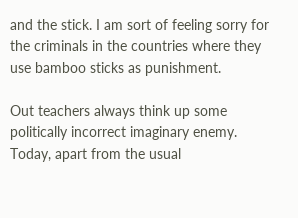and the stick. I am sort of feeling sorry for the criminals in the countries where they use bamboo sticks as punishment.

Out teachers always think up some politically incorrect imaginary enemy. Today, apart from the usual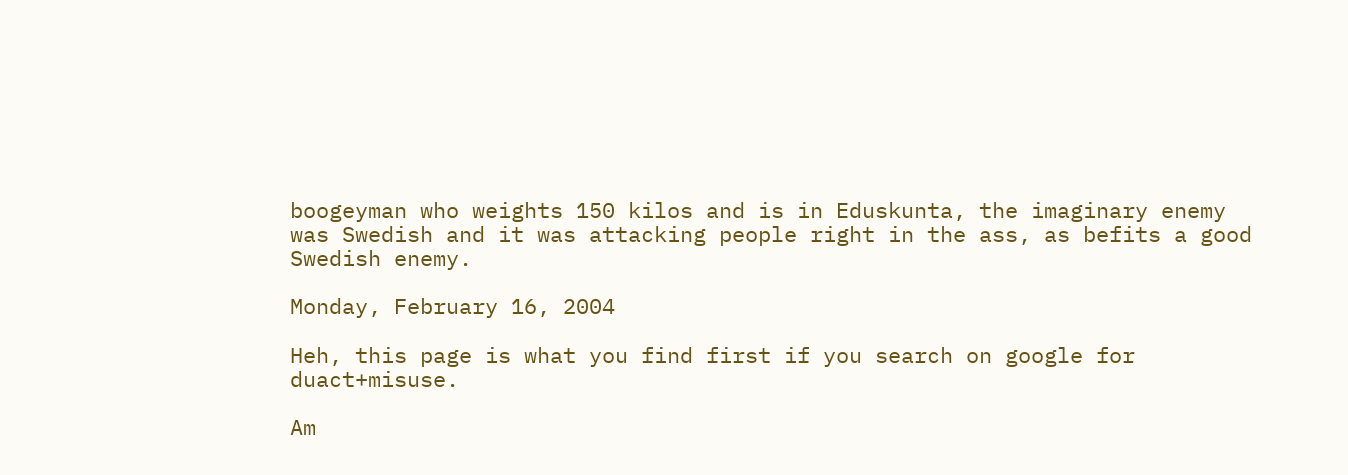boogeyman who weights 150 kilos and is in Eduskunta, the imaginary enemy was Swedish and it was attacking people right in the ass, as befits a good Swedish enemy.

Monday, February 16, 2004

Heh, this page is what you find first if you search on google for duact+misuse.

Am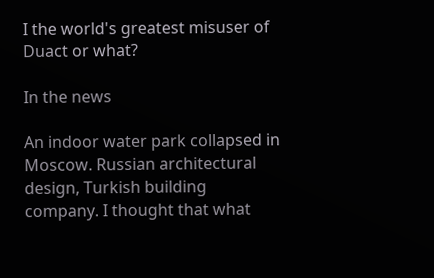I the world's greatest misuser of Duact or what?

In the news

An indoor water park collapsed in Moscow. Russian architectural design, Turkish building company. I thought that what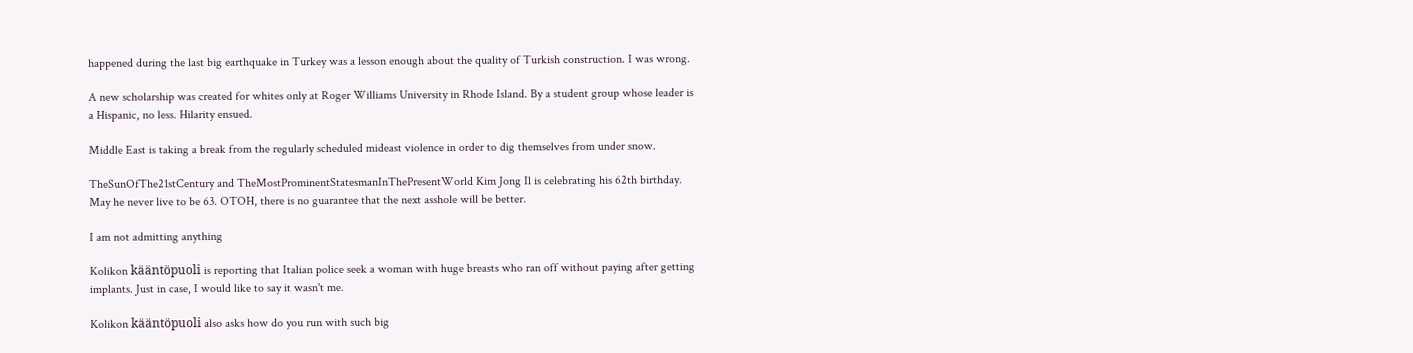happened during the last big earthquake in Turkey was a lesson enough about the quality of Turkish construction. I was wrong.

A new scholarship was created for whites only at Roger Williams University in Rhode Island. By a student group whose leader is a Hispanic, no less. Hilarity ensued.

Middle East is taking a break from the regularly scheduled mideast violence in order to dig themselves from under snow.

TheSunOfThe21stCentury and TheMostProminentStatesmanInThePresentWorld Kim Jong Il is celebrating his 62th birthday. May he never live to be 63. OTOH, there is no guarantee that the next asshole will be better.

I am not admitting anything

Kolikon kääntöpuoli is reporting that Italian police seek a woman with huge breasts who ran off without paying after getting implants. Just in case, I would like to say it wasn't me.

Kolikon kääntöpuoli also asks how do you run with such big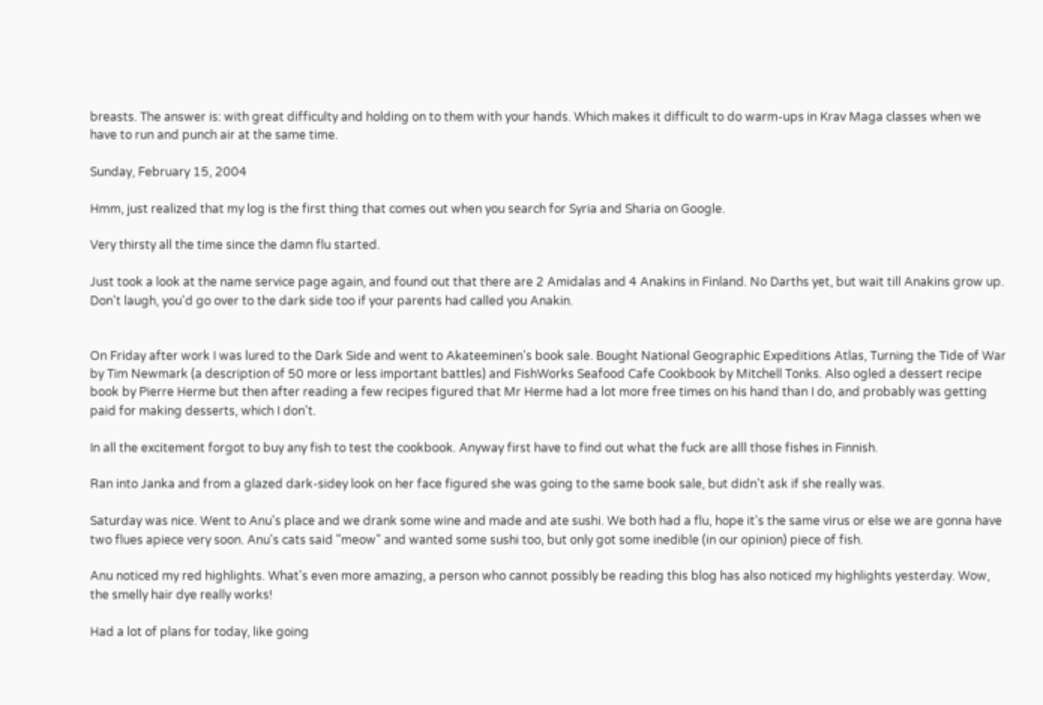breasts. The answer is: with great difficulty and holding on to them with your hands. Which makes it difficult to do warm-ups in Krav Maga classes when we have to run and punch air at the same time.

Sunday, February 15, 2004

Hmm, just realized that my log is the first thing that comes out when you search for Syria and Sharia on Google.

Very thirsty all the time since the damn flu started.

Just took a look at the name service page again, and found out that there are 2 Amidalas and 4 Anakins in Finland. No Darths yet, but wait till Anakins grow up. Don't laugh, you'd go over to the dark side too if your parents had called you Anakin.


On Friday after work I was lured to the Dark Side and went to Akateeminen's book sale. Bought National Geographic Expeditions Atlas, Turning the Tide of War by Tim Newmark (a description of 50 more or less important battles) and FishWorks Seafood Cafe Cookbook by Mitchell Tonks. Also ogled a dessert recipe book by Pierre Herme but then after reading a few recipes figured that Mr Herme had a lot more free times on his hand than I do, and probably was getting paid for making desserts, which I don't.

In all the excitement forgot to buy any fish to test the cookbook. Anyway first have to find out what the fuck are alll those fishes in Finnish.

Ran into Janka and from a glazed dark-sidey look on her face figured she was going to the same book sale, but didn't ask if she really was.

Saturday was nice. Went to Anu's place and we drank some wine and made and ate sushi. We both had a flu, hope it's the same virus or else we are gonna have two flues apiece very soon. Anu's cats said "meow" and wanted some sushi too, but only got some inedible (in our opinion) piece of fish.

Anu noticed my red highlights. What's even more amazing, a person who cannot possibly be reading this blog has also noticed my highlights yesterday. Wow, the smelly hair dye really works!

Had a lot of plans for today, like going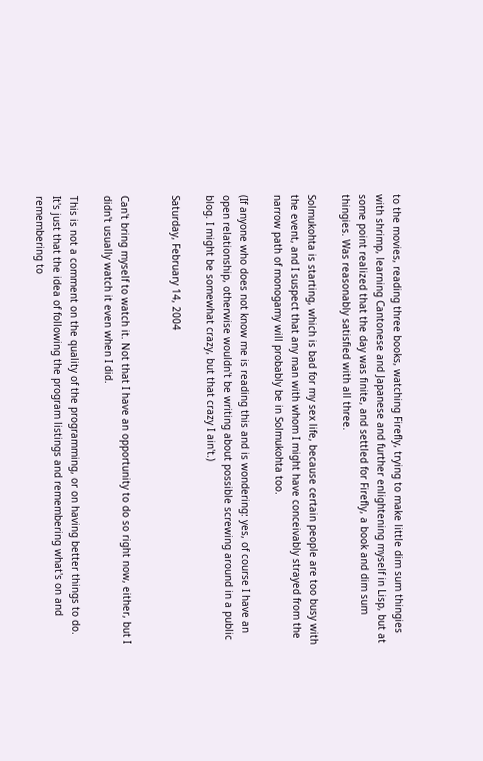to the movies, reading three books, watching Firefly, trying to make little dim sum thingies with shrimp, learning Cantonese and Japanese and further enlightening myself in Lisp, but at some point realized that the day was finite, and settled for Firefly, a book and dim sum thingies. Was reasonably satisfied with all three.

Solmukohta is starting, which is bad for my sex life, because certain people are too busy with the event, and I suspect that any man with whom I might have conceivably strayed from the narrow path of monogamy will probably be in Solmukohta too.

(If anyone who does not know me is reading this and is wondering: yes, of course I have an open relationship, otherwise wouldn't be writing about possible screwing around in a public blog. I might be somewhat crazy, but that crazy I ain't.)

Saturday, February 14, 2004


Can't bring myself to watch it. Not that I have an opportunity to do so right now, either, but I didn't usually watch it even when I did.

This is not a comment on the quality of the programming, or on having better things to do. It's just that the idea of following the program listings and remembering what's on and remembering to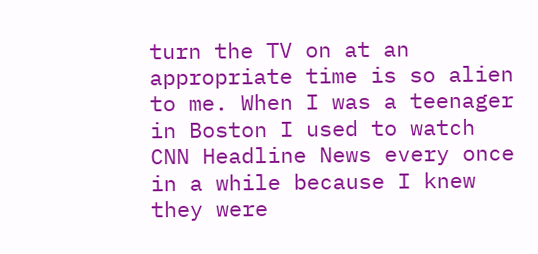turn the TV on at an appropriate time is so alien to me. When I was a teenager in Boston I used to watch CNN Headline News every once in a while because I knew they were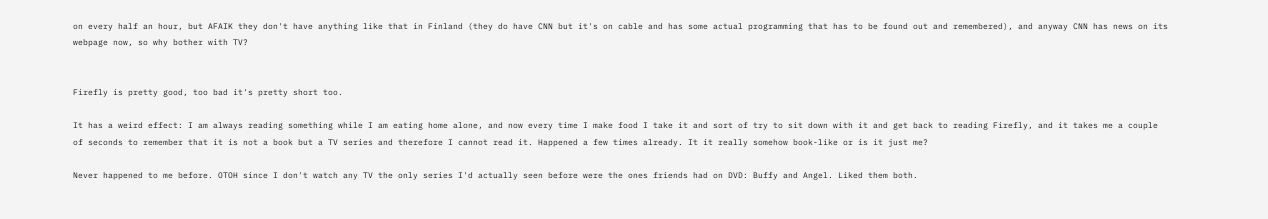on every half an hour, but AFAIK they don't have anything like that in Finland (they do have CNN but it's on cable and has some actual programming that has to be found out and remembered), and anyway CNN has news on its webpage now, so why bother with TV?


Firefly is pretty good, too bad it's pretty short too.

It has a weird effect: I am always reading something while I am eating home alone, and now every time I make food I take it and sort of try to sit down with it and get back to reading Firefly, and it takes me a couple of seconds to remember that it is not a book but a TV series and therefore I cannot read it. Happened a few times already. It it really somehow book-like or is it just me?

Never happened to me before. OTOH since I don't watch any TV the only series I'd actually seen before were the ones friends had on DVD: Buffy and Angel. Liked them both.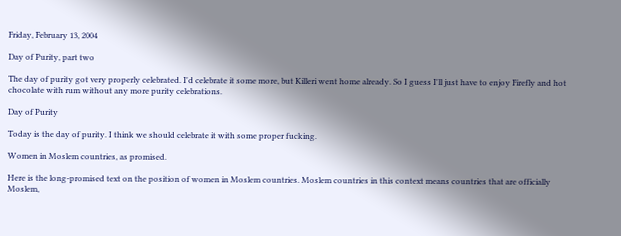Friday, February 13, 2004

Day of Purity, part two

The day of purity got very properly celebrated. I'd celebrate it some more, but Killeri went home already. So I guess I'll just have to enjoy Firefly and hot chocolate with rum without any more purity celebrations.

Day of Purity

Today is the day of purity. I think we should celebrate it with some proper fucking.

Women in Moslem countries, as promised.

Here is the long-promised text on the position of women in Moslem countries. Moslem countries in this context means countries that are officially Moslem,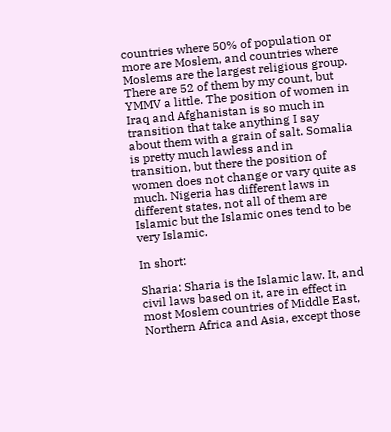countries where 50% of population or more are Moslem, and countries where Moslems are the largest religious group. There are 52 of them by my count, but YMMV a little. The position of women in Iraq and Afghanistan is so much in transition that take anything I say about them with a grain of salt. Somalia is pretty much lawless and in transition, but there the position of women does not change or vary quite as much. Nigeria has different laws in different states, not all of them are Islamic but the Islamic ones tend to be very Islamic.

In short:

Sharia: Sharia is the Islamic law. It, and civil laws based on it, are in effect in most Moslem countries of Middle East, Northern Africa and Asia, except those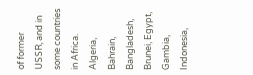of former USSR, and in some countries in Africa. Algeria, Bahrain, Bangladesh, Brunei, Egypt, Gambia, Indonesia,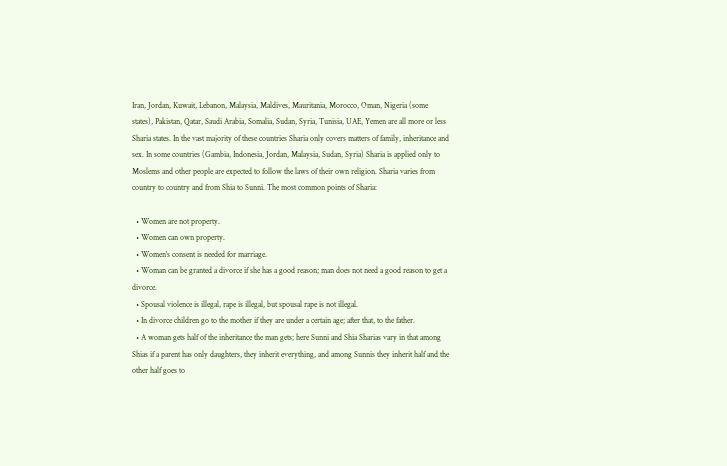Iran, Jordan, Kuwait, Lebanon, Malaysia, Maldives, Mauritania, Morocco, Oman, Nigeria (some states), Pakistan, Qatar, Saudi Arabia, Somalia, Sudan, Syria, Tunisia, UAE, Yemen are all more or less Sharia states. In the vast majority of these countries Sharia only covers matters of family, inheritance and sex. In some countries (Gambia, Indonesia, Jordan, Malaysia, Sudan, Syria) Sharia is applied only to Moslems and other people are expected to follow the laws of their own religion. Sharia varies from country to country and from Shia to Sunni. The most common points of Sharia:

  • Women are not property.
  • Women can own property.
  • Women's consent is needed for marriage.
  • Woman can be granted a divorce if she has a good reason; man does not need a good reason to get a divorce.
  • Spousal violence is illegal, rape is illegal, but spousal rape is not illegal.
  • In divorce children go to the mother if they are under a certain age; after that, to the father.
  • A woman gets half of the inheritance the man gets; here Sunni and Shia Sharias vary in that among Shias if a parent has only daughters, they inherit everything, and among Sunnis they inherit half and the other half goes to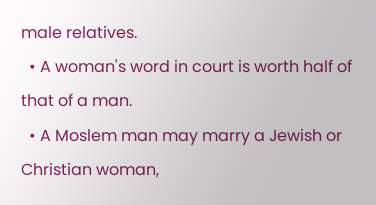male relatives.
  • A woman's word in court is worth half of that of a man.
  • A Moslem man may marry a Jewish or Christian woman,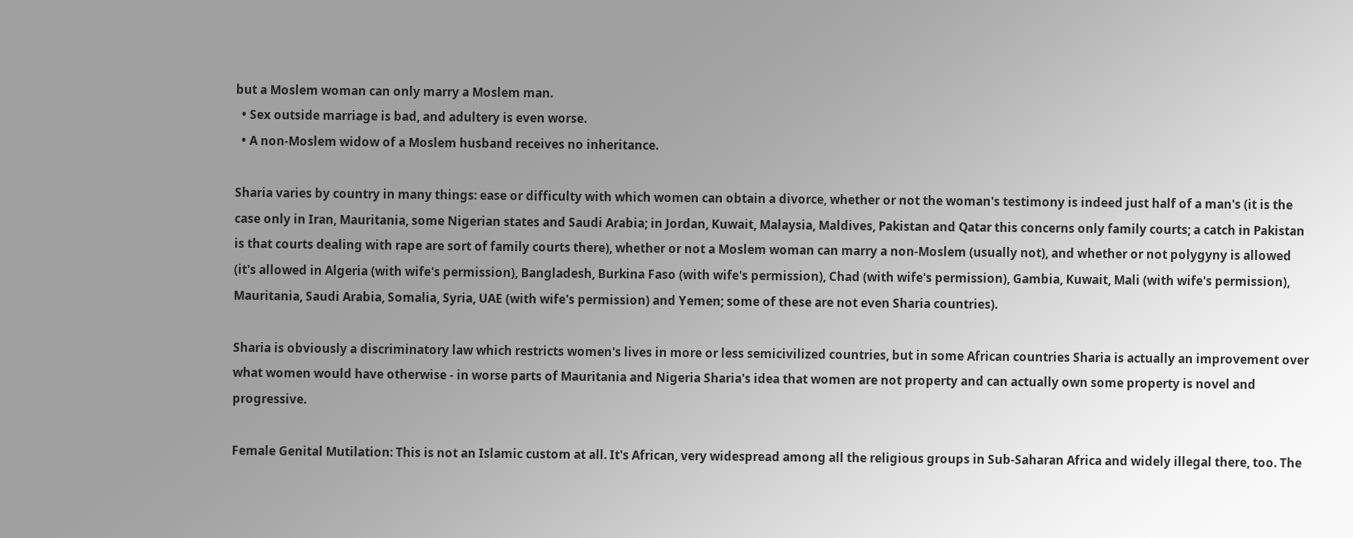but a Moslem woman can only marry a Moslem man.
  • Sex outside marriage is bad, and adultery is even worse.
  • A non-Moslem widow of a Moslem husband receives no inheritance.

Sharia varies by country in many things: ease or difficulty with which women can obtain a divorce, whether or not the woman's testimony is indeed just half of a man's (it is the case only in Iran, Mauritania, some Nigerian states and Saudi Arabia; in Jordan, Kuwait, Malaysia, Maldives, Pakistan and Qatar this concerns only family courts; a catch in Pakistan is that courts dealing with rape are sort of family courts there), whether or not a Moslem woman can marry a non-Moslem (usually not), and whether or not polygyny is allowed (it's allowed in Algeria (with wife's permission), Bangladesh, Burkina Faso (with wife's permission), Chad (with wife's permission), Gambia, Kuwait, Mali (with wife's permission), Mauritania, Saudi Arabia, Somalia, Syria, UAE (with wife's permission) and Yemen; some of these are not even Sharia countries).

Sharia is obviously a discriminatory law which restricts women's lives in more or less semicivilized countries, but in some African countries Sharia is actually an improvement over what women would have otherwise - in worse parts of Mauritania and Nigeria Sharia's idea that women are not property and can actually own some property is novel and progressive.

Female Genital Mutilation: This is not an Islamic custom at all. It's African, very widespread among all the religious groups in Sub-Saharan Africa and widely illegal there, too. The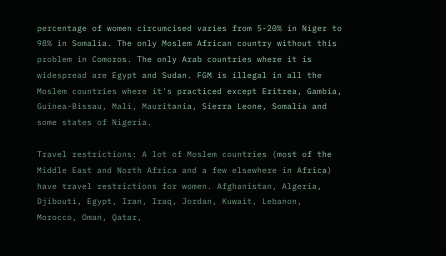percentage of women circumcised varies from 5-20% in Niger to 98% in Somalia. The only Moslem African country without this problem in Comoros. The only Arab countries where it is widespread are Egypt and Sudan. FGM is illegal in all the Moslem countries where it's practiced except Eritrea, Gambia, Guinea-Bissau, Mali, Mauritania, Sierra Leone, Somalia and some states of Nigeria.

Travel restrictions: A lot of Moslem countries (most of the Middle East and North Africa and a few elsewhere in Africa) have travel restrictions for women. Afghanistan, Algeria, Djibouti, Egypt, Iran, Iraq, Jordan, Kuwait, Lebanon, Morocco, Oman, Qatar,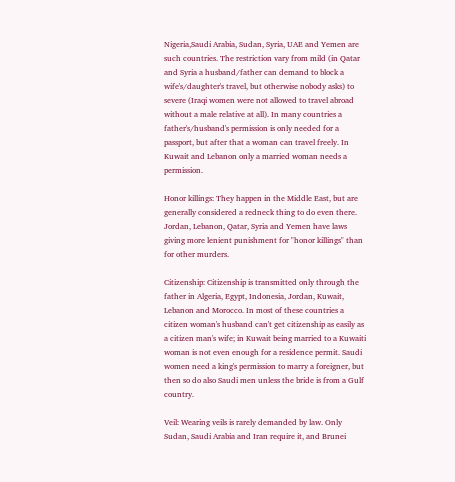Nigeria,Saudi Arabia, Sudan, Syria, UAE and Yemen are such countries. The restriction vary from mild (in Qatar and Syria a husband/father can demand to block a wife's/daughter's travel, but otherwise nobody asks) to severe (Iraqi women were not allowed to travel abroad without a male relative at all). In many countries a father's/husband's permission is only needed for a passport, but after that a woman can travel freely. In Kuwait and Lebanon only a married woman needs a permission.

Honor killings: They happen in the Middle East, but are generally considered a redneck thing to do even there. Jordan, Lebanon, Qatar, Syria and Yemen have laws giving more lenient punishment for "honor killings" than for other murders.

Citizenship: Citizenship is transmitted only through the father in Algeria, Egypt, Indonesia, Jordan, Kuwait, Lebanon and Morocco. In most of these countries a citizen woman's husband can't get citizenship as easily as a citizen man's wife; in Kuwait being married to a Kuwaiti woman is not even enough for a residence permit. Saudi women need a king's permission to marry a foreigner, but then so do also Saudi men unless the bride is from a Gulf country.

Veil: Wearing veils is rarely demanded by law. Only Sudan, Saudi Arabia and Iran require it, and Brunei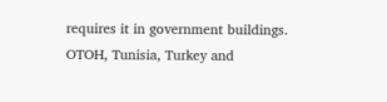requires it in government buildings. OTOH, Tunisia, Turkey and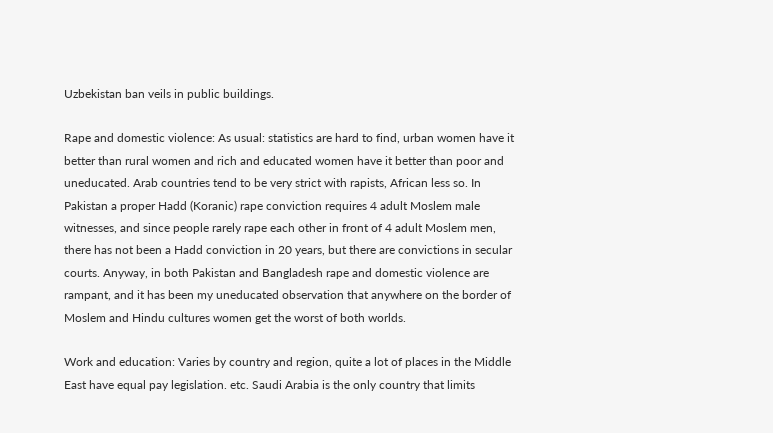Uzbekistan ban veils in public buildings.

Rape and domestic violence: As usual: statistics are hard to find, urban women have it better than rural women and rich and educated women have it better than poor and uneducated. Arab countries tend to be very strict with rapists, African less so. In Pakistan a proper Hadd (Koranic) rape conviction requires 4 adult Moslem male witnesses, and since people rarely rape each other in front of 4 adult Moslem men, there has not been a Hadd conviction in 20 years, but there are convictions in secular courts. Anyway, in both Pakistan and Bangladesh rape and domestic violence are rampant, and it has been my uneducated observation that anywhere on the border of Moslem and Hindu cultures women get the worst of both worlds.

Work and education: Varies by country and region, quite a lot of places in the Middle East have equal pay legislation. etc. Saudi Arabia is the only country that limits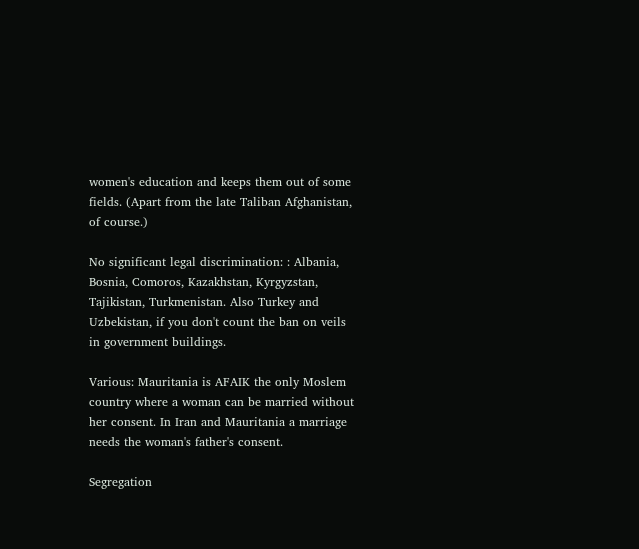women's education and keeps them out of some fields. (Apart from the late Taliban Afghanistan, of course.)

No significant legal discrimination: : Albania, Bosnia, Comoros, Kazakhstan, Kyrgyzstan, Tajikistan, Turkmenistan. Also Turkey and Uzbekistan, if you don't count the ban on veils in government buildings.

Various: Mauritania is AFAIK the only Moslem country where a woman can be married without her consent. In Iran and Mauritania a marriage needs the woman's father's consent.

Segregation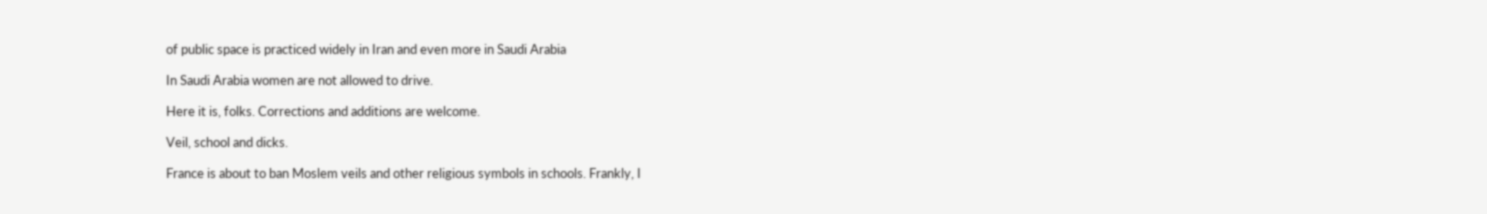of public space is practiced widely in Iran and even more in Saudi Arabia

In Saudi Arabia women are not allowed to drive.

Here it is, folks. Corrections and additions are welcome.

Veil, school and dicks.

France is about to ban Moslem veils and other religious symbols in schools. Frankly, I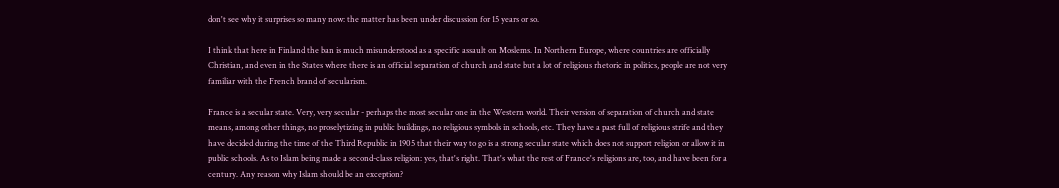don't see why it surprises so many now: the matter has been under discussion for 15 years or so.

I think that here in Finland the ban is much misunderstood as a specific assault on Moslems. In Northern Europe, where countries are officially Christian, and even in the States where there is an official separation of church and state but a lot of religious rhetoric in politics, people are not very familiar with the French brand of secularism.

France is a secular state. Very, very secular - perhaps the most secular one in the Western world. Their version of separation of church and state means, among other things, no proselytizing in public buildings, no religious symbols in schools, etc. They have a past full of religious strife and they have decided during the time of the Third Republic in 1905 that their way to go is a strong secular state which does not support religion or allow it in public schools. As to Islam being made a second-class religion: yes, that's right. That's what the rest of France's religions are, too, and have been for a century. Any reason why Islam should be an exception?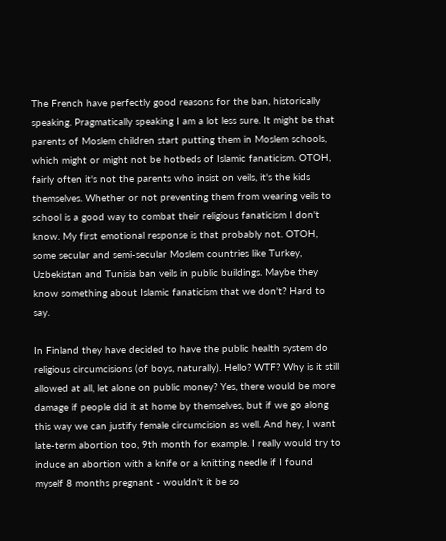The French have perfectly good reasons for the ban, historically speaking. Pragmatically speaking I am a lot less sure. It might be that parents of Moslem children start putting them in Moslem schools, which might or might not be hotbeds of Islamic fanaticism. OTOH, fairly often it's not the parents who insist on veils, it's the kids themselves. Whether or not preventing them from wearing veils to school is a good way to combat their religious fanaticism I don't know. My first emotional response is that probably not. OTOH, some secular and semi-secular Moslem countries like Turkey, Uzbekistan and Tunisia ban veils in public buildings. Maybe they know something about Islamic fanaticism that we don't? Hard to say.

In Finland they have decided to have the public health system do religious circumcisions (of boys, naturally). Hello? WTF? Why is it still allowed at all, let alone on public money? Yes, there would be more damage if people did it at home by themselves, but if we go along this way we can justify female circumcision as well. And hey, I want late-term abortion too, 9th month for example. I really would try to induce an abortion with a knife or a knitting needle if I found myself 8 months pregnant - wouldn't it be so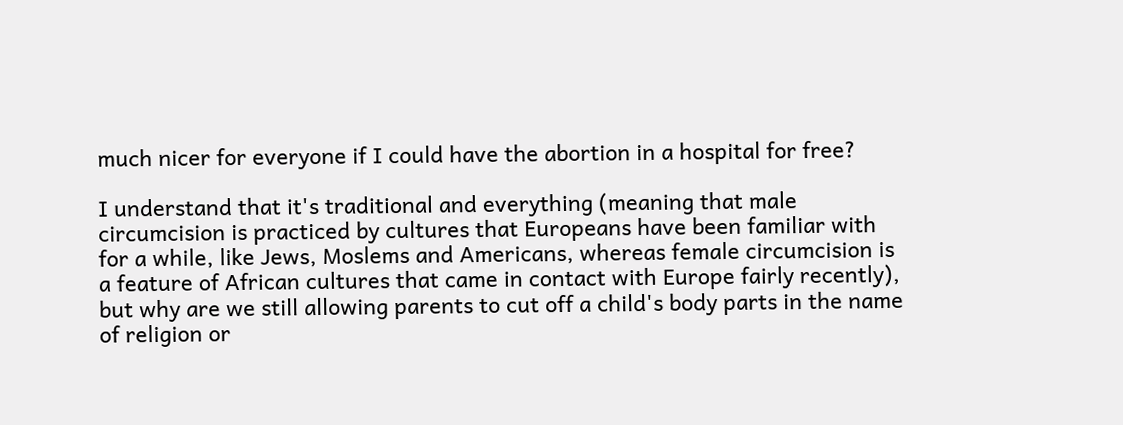much nicer for everyone if I could have the abortion in a hospital for free?

I understand that it's traditional and everything (meaning that male circumcision is practiced by cultures that Europeans have been familiar with for a while, like Jews, Moslems and Americans, whereas female circumcision is a feature of African cultures that came in contact with Europe fairly recently), but why are we still allowing parents to cut off a child's body parts in the name of religion or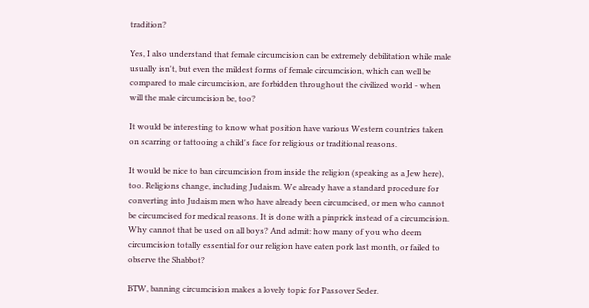tradition?

Yes, I also understand that female circumcision can be extremely debilitation while male usually isn't, but even the mildest forms of female circumcision, which can well be compared to male circumcision, are forbidden throughout the civilized world - when will the male circumcision be, too?

It would be interesting to know what position have various Western countries taken on scarring or tattooing a child's face for religious or traditional reasons.

It would be nice to ban circumcision from inside the religion (speaking as a Jew here), too. Religions change, including Judaism. We already have a standard procedure for converting into Judaism men who have already been circumcised, or men who cannot be circumcised for medical reasons. It is done with a pinprick instead of a circumcision. Why cannot that be used on all boys? And admit: how many of you who deem circumcision totally essential for our religion have eaten pork last month, or failed to observe the Shabbot?

BTW, banning circumcision makes a lovely topic for Passover Seder.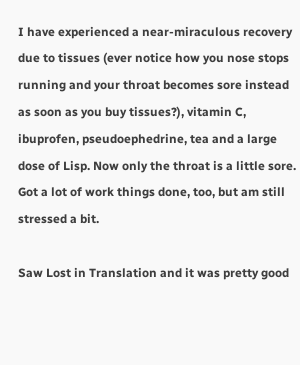I have experienced a near-miraculous recovery due to tissues (ever notice how you nose stops running and your throat becomes sore instead as soon as you buy tissues?), vitamin C, ibuprofen, pseudoephedrine, tea and a large dose of Lisp. Now only the throat is a little sore. Got a lot of work things done, too, but am still stressed a bit.

Saw Lost in Translation and it was pretty good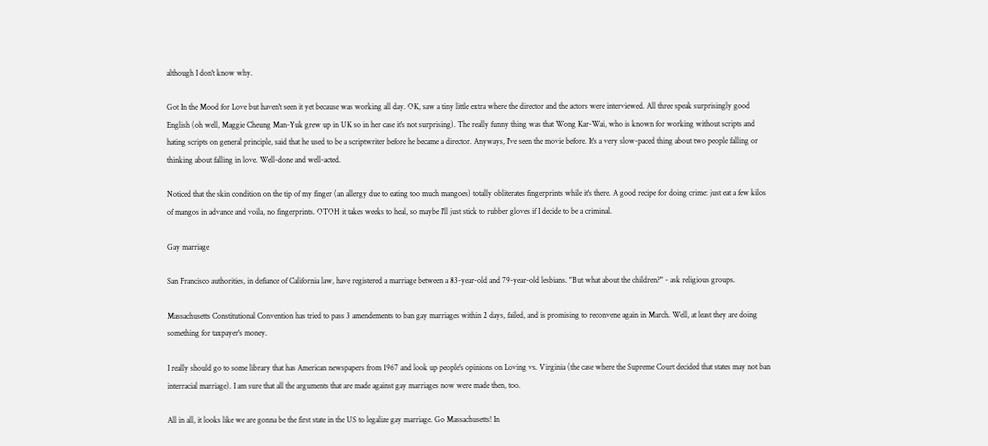although I don't know why.

Got In the Mood for Love but haven't seen it yet because was working all day. OK, saw a tiny little extra where the director and the actors were interviewed. All three speak surprisingly good English (oh well, Maggie Cheung Man-Yuk grew up in UK so in her case it's not surprising). The really funny thing was that Wong Kar-Wai, who is known for working without scripts and hating scripts on general principle, said that he used to be a scriptwriter before he became a director. Anyways, I've seen the movie before. It's a very slow-paced thing about two people falling or thinking about falling in love. Well-done and well-acted.

Noticed that the skin condition on the tip of my finger (an allergy due to eating too much mangoes) totally obliterates fingerprints while it's there. A good recipe for doing crime: just eat a few kilos of mangos in advance and voila, no fingerprints. OTOH it takes weeks to heal, so maybe I'll just stick to rubber gloves if I decide to be a criminal.

Gay marriage

San Francisco authorities, in defiance of California law, have registered a marriage between a 83-year-old and 79-year-old lesbians. "But what about the children?" - ask religious groups.

Massachusetts Constitutional Convention has tried to pass 3 amendements to ban gay marriages within 2 days, failed, and is promising to reconvene again in March. Well, at least they are doing something for taxpayer's money.

I really should go to some library that has American newspapers from 1967 and look up people's opinions on Loving vs. Virginia (the case where the Supreme Court decided that states may not ban interracial marriage). I am sure that all the arguments that are made against gay marriages now were made then, too.

All in all, it looks like we are gonna be the first state in the US to legalize gay marriage. Go Massachusetts! In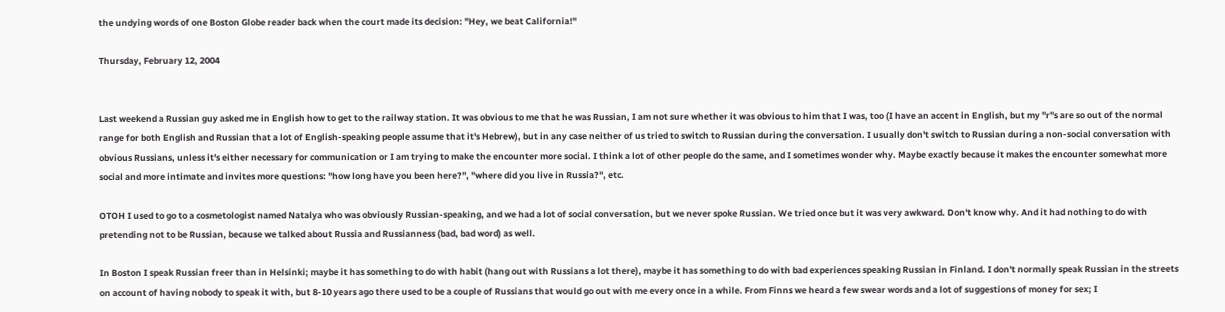the undying words of one Boston Globe reader back when the court made its decision: "Hey, we beat California!"

Thursday, February 12, 2004


Last weekend a Russian guy asked me in English how to get to the railway station. It was obvious to me that he was Russian, I am not sure whether it was obvious to him that I was, too (I have an accent in English, but my "r"s are so out of the normal range for both English and Russian that a lot of English-speaking people assume that it's Hebrew), but in any case neither of us tried to switch to Russian during the conversation. I usually don't switch to Russian during a non-social conversation with obvious Russians, unless it's either necessary for communication or I am trying to make the encounter more social. I think a lot of other people do the same, and I sometimes wonder why. Maybe exactly because it makes the encounter somewhat more social and more intimate and invites more questions: "how long have you been here?", "where did you live in Russia?", etc.

OTOH I used to go to a cosmetologist named Natalya who was obviously Russian-speaking, and we had a lot of social conversation, but we never spoke Russian. We tried once but it was very awkward. Don't know why. And it had nothing to do with pretending not to be Russian, because we talked about Russia and Russianness (bad, bad word) as well.

In Boston I speak Russian freer than in Helsinki; maybe it has something to do with habit (hang out with Russians a lot there), maybe it has something to do with bad experiences speaking Russian in Finland. I don't normally speak Russian in the streets on account of having nobody to speak it with, but 8-10 years ago there used to be a couple of Russians that would go out with me every once in a while. From Finns we heard a few swear words and a lot of suggestions of money for sex; I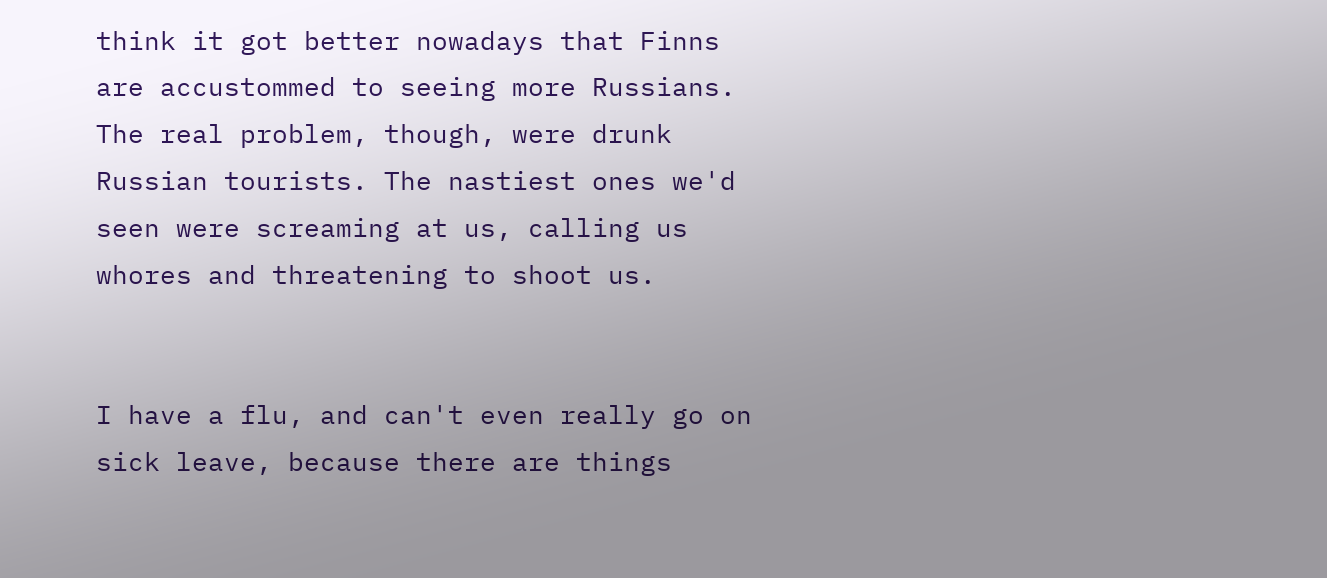think it got better nowadays that Finns are accustommed to seeing more Russians. The real problem, though, were drunk Russian tourists. The nastiest ones we'd seen were screaming at us, calling us whores and threatening to shoot us.


I have a flu, and can't even really go on sick leave, because there are things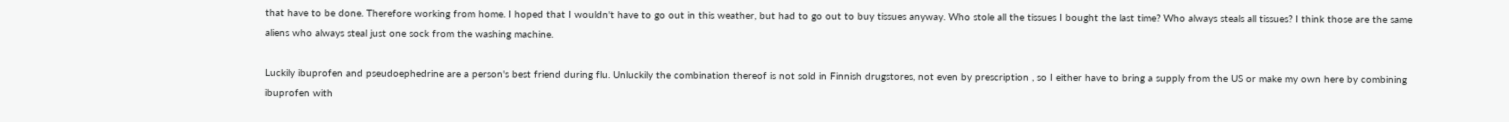that have to be done. Therefore working from home. I hoped that I wouldn't have to go out in this weather, but had to go out to buy tissues anyway. Who stole all the tissues I bought the last time? Who always steals all tissues? I think those are the same aliens who always steal just one sock from the washing machine.

Luckily ibuprofen and pseudoephedrine are a person's best friend during flu. Unluckily the combination thereof is not sold in Finnish drugstores, not even by prescription , so I either have to bring a supply from the US or make my own here by combining ibuprofen with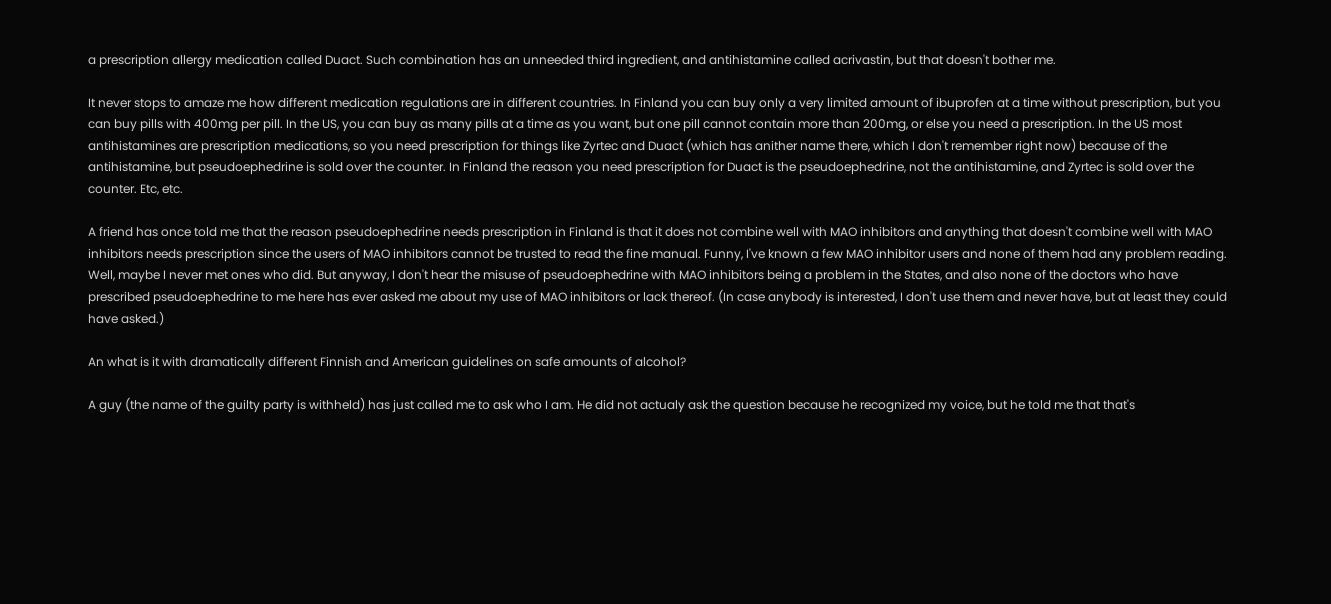a prescription allergy medication called Duact. Such combination has an unneeded third ingredient, and antihistamine called acrivastin, but that doesn't bother me.

It never stops to amaze me how different medication regulations are in different countries. In Finland you can buy only a very limited amount of ibuprofen at a time without prescription, but you can buy pills with 400mg per pill. In the US, you can buy as many pills at a time as you want, but one pill cannot contain more than 200mg, or else you need a prescription. In the US most antihistamines are prescription medications, so you need prescription for things like Zyrtec and Duact (which has anither name there, which I don't remember right now) because of the antihistamine, but pseudoephedrine is sold over the counter. In Finland the reason you need prescription for Duact is the pseudoephedrine, not the antihistamine, and Zyrtec is sold over the counter. Etc, etc.

A friend has once told me that the reason pseudoephedrine needs prescription in Finland is that it does not combine well with MAO inhibitors and anything that doesn't combine well with MAO inhibitors needs prescription since the users of MAO inhibitors cannot be trusted to read the fine manual. Funny, I've known a few MAO inhibitor users and none of them had any problem reading. Well, maybe I never met ones who did. But anyway, I don't hear the misuse of pseudoephedrine with MAO inhibitors being a problem in the States, and also none of the doctors who have prescribed pseudoephedrine to me here has ever asked me about my use of MAO inhibitors or lack thereof. (In case anybody is interested, I don't use them and never have, but at least they could have asked.)

An what is it with dramatically different Finnish and American guidelines on safe amounts of alcohol?

A guy (the name of the guilty party is withheld) has just called me to ask who I am. He did not actualy ask the question because he recognized my voice, but he told me that that's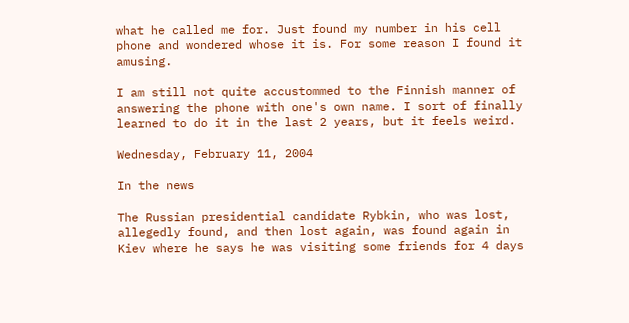what he called me for. Just found my number in his cell phone and wondered whose it is. For some reason I found it amusing.

I am still not quite accustommed to the Finnish manner of answering the phone with one's own name. I sort of finally learned to do it in the last 2 years, but it feels weird.

Wednesday, February 11, 2004

In the news

The Russian presidential candidate Rybkin, who was lost, allegedly found, and then lost again, was found again in Kiev where he says he was visiting some friends for 4 days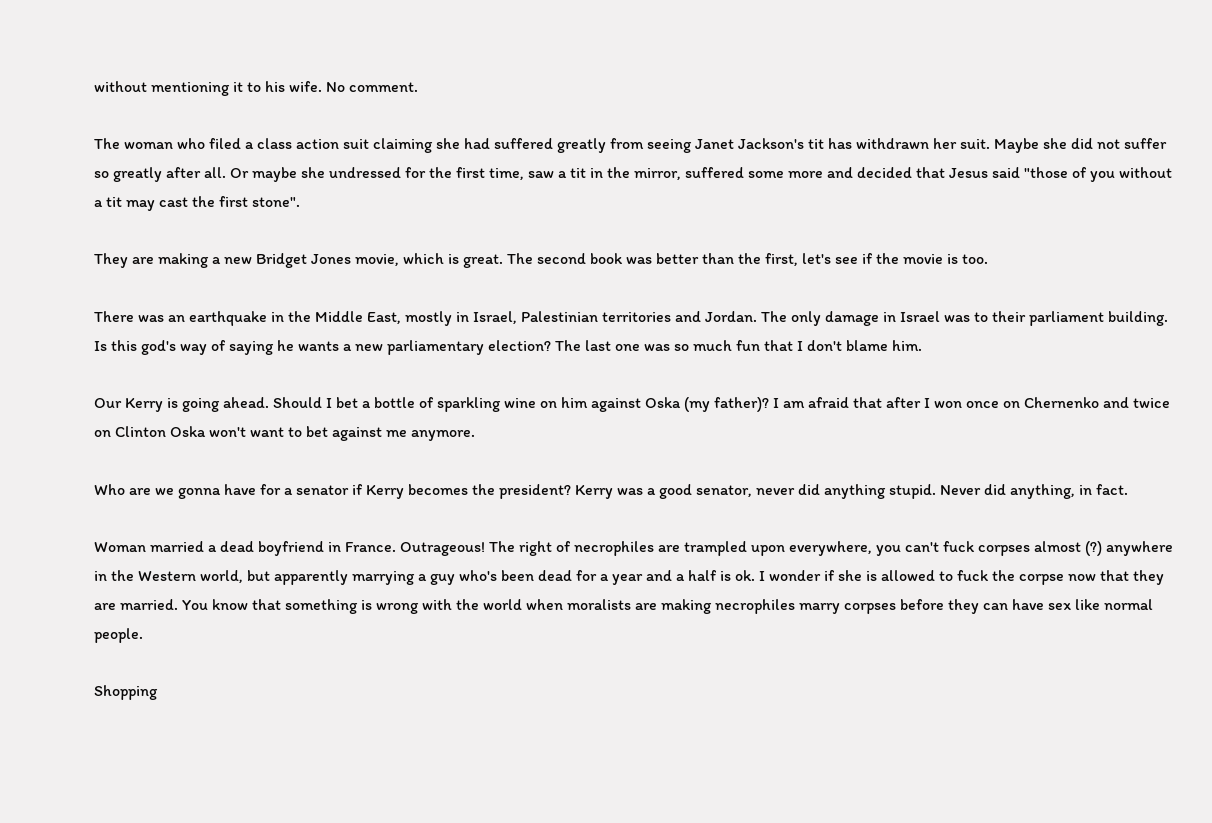without mentioning it to his wife. No comment.

The woman who filed a class action suit claiming she had suffered greatly from seeing Janet Jackson's tit has withdrawn her suit. Maybe she did not suffer so greatly after all. Or maybe she undressed for the first time, saw a tit in the mirror, suffered some more and decided that Jesus said "those of you without a tit may cast the first stone".

They are making a new Bridget Jones movie, which is great. The second book was better than the first, let's see if the movie is too.

There was an earthquake in the Middle East, mostly in Israel, Palestinian territories and Jordan. The only damage in Israel was to their parliament building. Is this god's way of saying he wants a new parliamentary election? The last one was so much fun that I don't blame him.

Our Kerry is going ahead. Should I bet a bottle of sparkling wine on him against Oska (my father)? I am afraid that after I won once on Chernenko and twice on Clinton Oska won't want to bet against me anymore.

Who are we gonna have for a senator if Kerry becomes the president? Kerry was a good senator, never did anything stupid. Never did anything, in fact.

Woman married a dead boyfriend in France. Outrageous! The right of necrophiles are trampled upon everywhere, you can't fuck corpses almost (?) anywhere in the Western world, but apparently marrying a guy who's been dead for a year and a half is ok. I wonder if she is allowed to fuck the corpse now that they are married. You know that something is wrong with the world when moralists are making necrophiles marry corpses before they can have sex like normal people.

Shopping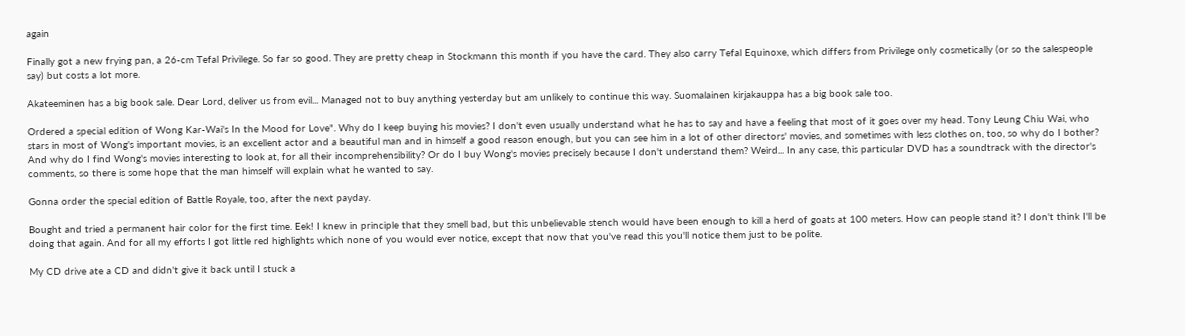again

Finally got a new frying pan, a 26-cm Tefal Privilege. So far so good. They are pretty cheap in Stockmann this month if you have the card. They also carry Tefal Equinoxe, which differs from Privilege only cosmetically (or so the salespeople say) but costs a lot more.

Akateeminen has a big book sale. Dear Lord, deliver us from evil... Managed not to buy anything yesterday but am unlikely to continue this way. Suomalainen kirjakauppa has a big book sale too.

Ordered a special edition of Wong Kar-Wai's In the Mood for Love". Why do I keep buying his movies? I don't even usually understand what he has to say and have a feeling that most of it goes over my head. Tony Leung Chiu Wai, who stars in most of Wong's important movies, is an excellent actor and a beautiful man and in himself a good reason enough, but you can see him in a lot of other directors' movies, and sometimes with less clothes on, too, so why do I bother? And why do I find Wong's movies interesting to look at, for all their incomprehensibility? Or do I buy Wong's movies precisely because I don't understand them? Weird... In any case, this particular DVD has a soundtrack with the director's comments, so there is some hope that the man himself will explain what he wanted to say.

Gonna order the special edition of Battle Royale, too, after the next payday.

Bought and tried a permanent hair color for the first time. Eek! I knew in principle that they smell bad, but this unbelievable stench would have been enough to kill a herd of goats at 100 meters. How can people stand it? I don't think I'll be doing that again. And for all my efforts I got little red highlights which none of you would ever notice, except that now that you've read this you'll notice them just to be polite.

My CD drive ate a CD and didn't give it back until I stuck a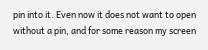pin into it. Even now it does not want to open without a pin, and for some reason my screen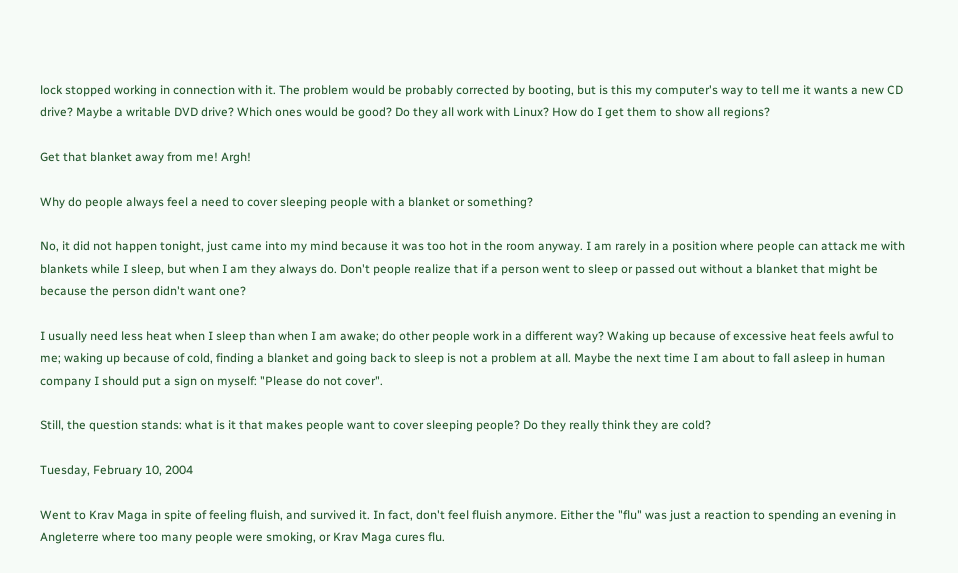lock stopped working in connection with it. The problem would be probably corrected by booting, but is this my computer's way to tell me it wants a new CD drive? Maybe a writable DVD drive? Which ones would be good? Do they all work with Linux? How do I get them to show all regions?

Get that blanket away from me! Argh!

Why do people always feel a need to cover sleeping people with a blanket or something?

No, it did not happen tonight, just came into my mind because it was too hot in the room anyway. I am rarely in a position where people can attack me with blankets while I sleep, but when I am they always do. Don't people realize that if a person went to sleep or passed out without a blanket that might be because the person didn't want one?

I usually need less heat when I sleep than when I am awake; do other people work in a different way? Waking up because of excessive heat feels awful to me; waking up because of cold, finding a blanket and going back to sleep is not a problem at all. Maybe the next time I am about to fall asleep in human company I should put a sign on myself: "Please do not cover".

Still, the question stands: what is it that makes people want to cover sleeping people? Do they really think they are cold?

Tuesday, February 10, 2004

Went to Krav Maga in spite of feeling fluish, and survived it. In fact, don't feel fluish anymore. Either the "flu" was just a reaction to spending an evening in Angleterre where too many people were smoking, or Krav Maga cures flu.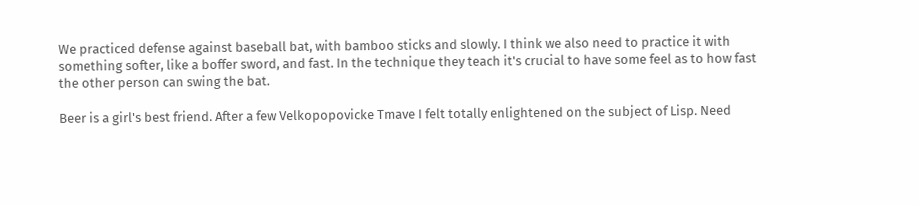We practiced defense against baseball bat, with bamboo sticks and slowly. I think we also need to practice it with something softer, like a boffer sword, and fast. In the technique they teach it's crucial to have some feel as to how fast the other person can swing the bat.

Beer is a girl's best friend. After a few Velkopopovicke Tmave I felt totally enlightened on the subject of Lisp. Need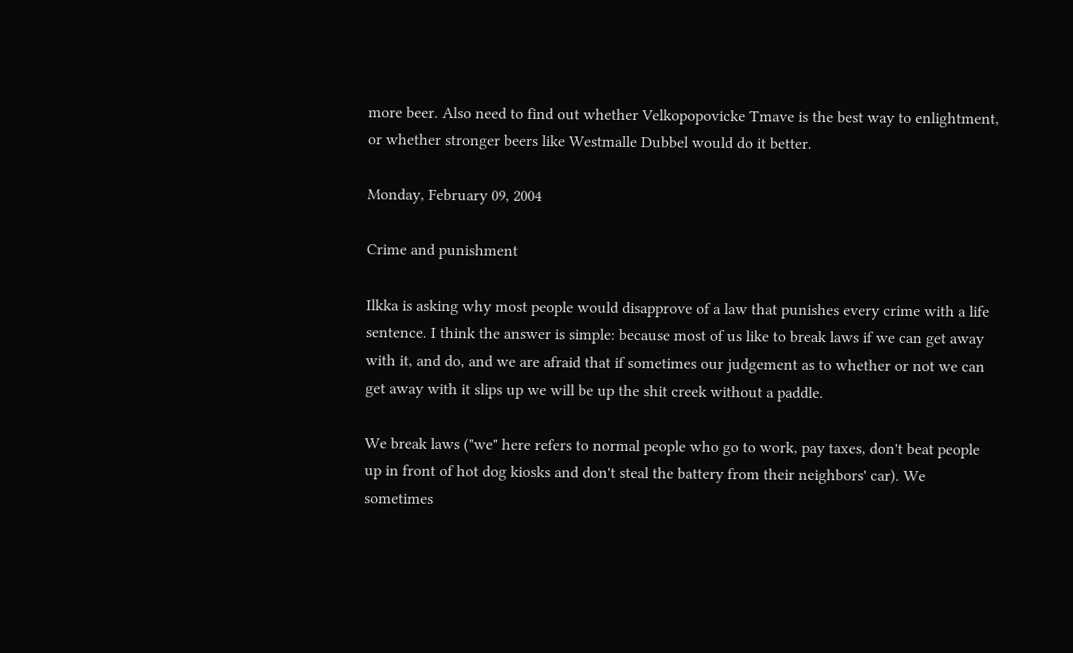more beer. Also need to find out whether Velkopopovicke Tmave is the best way to enlightment, or whether stronger beers like Westmalle Dubbel would do it better.

Monday, February 09, 2004

Crime and punishment

Ilkka is asking why most people would disapprove of a law that punishes every crime with a life sentence. I think the answer is simple: because most of us like to break laws if we can get away with it, and do, and we are afraid that if sometimes our judgement as to whether or not we can get away with it slips up we will be up the shit creek without a paddle.

We break laws ("we" here refers to normal people who go to work, pay taxes, don't beat people up in front of hot dog kiosks and don't steal the battery from their neighbors' car). We sometimes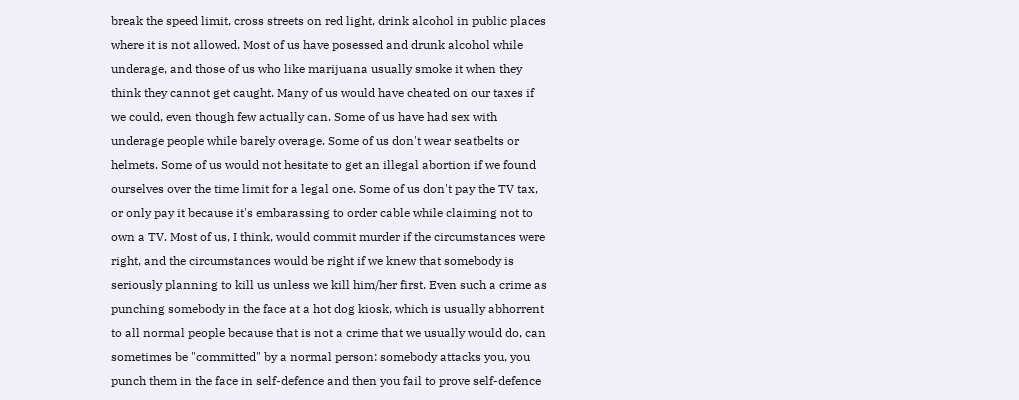break the speed limit, cross streets on red light, drink alcohol in public places where it is not allowed. Most of us have posessed and drunk alcohol while underage, and those of us who like marijuana usually smoke it when they think they cannot get caught. Many of us would have cheated on our taxes if we could, even though few actually can. Some of us have had sex with underage people while barely overage. Some of us don't wear seatbelts or helmets. Some of us would not hesitate to get an illegal abortion if we found ourselves over the time limit for a legal one. Some of us don't pay the TV tax, or only pay it because it's embarassing to order cable while claiming not to own a TV. Most of us, I think, would commit murder if the circumstances were right, and the circumstances would be right if we knew that somebody is seriously planning to kill us unless we kill him/her first. Even such a crime as punching somebody in the face at a hot dog kiosk, which is usually abhorrent to all normal people because that is not a crime that we usually would do, can sometimes be "committed" by a normal person: somebody attacks you, you punch them in the face in self-defence and then you fail to prove self-defence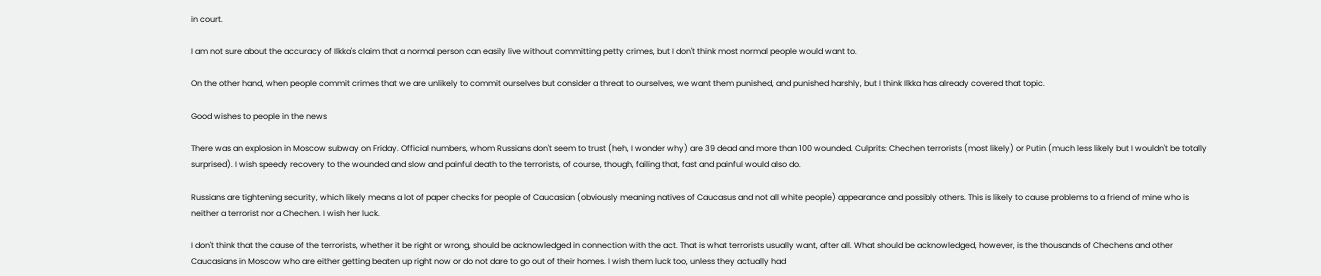in court.

I am not sure about the accuracy of Ilkka's claim that a normal person can easily live without committing petty crimes, but I don't think most normal people would want to.

On the other hand, when people commit crimes that we are unlikely to commit ourselves but consider a threat to ourselves, we want them punished, and punished harshly, but I think Ilkka has already covered that topic.

Good wishes to people in the news

There was an explosion in Moscow subway on Friday. Official numbers, whom Russians don't seem to trust (heh, I wonder why) are 39 dead and more than 100 wounded. Culprits: Chechen terrorists (most likely) or Putin (much less likely but I wouldn't be totally surprised). I wish speedy recovery to the wounded and slow and painful death to the terrorists, of course, though, failing that, fast and painful would also do.

Russians are tightening security, which likely means a lot of paper checks for people of Caucasian (obviously meaning natives of Caucasus and not all white people) appearance and possibly others. This is likely to cause problems to a friend of mine who is neither a terrorist nor a Chechen. I wish her luck.

I don't think that the cause of the terrorists, whether it be right or wrong, should be acknowledged in connection with the act. That is what terrorists usually want, after all. What should be acknowledged, however, is the thousands of Chechens and other Caucasians in Moscow who are either getting beaten up right now or do not dare to go out of their homes. I wish them luck too, unless they actually had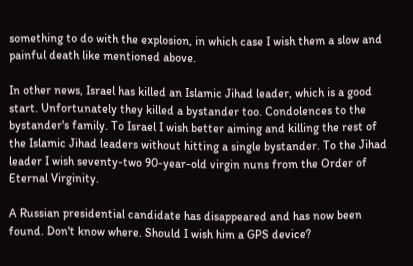something to do with the explosion, in which case I wish them a slow and painful death like mentioned above.

In other news, Israel has killed an Islamic Jihad leader, which is a good start. Unfortunately they killed a bystander too. Condolences to the bystander's family. To Israel I wish better aiming and killing the rest of the Islamic Jihad leaders without hitting a single bystander. To the Jihad leader I wish seventy-two 90-year-old virgin nuns from the Order of Eternal Virginity.

A Russian presidential candidate has disappeared and has now been found. Don't know where. Should I wish him a GPS device?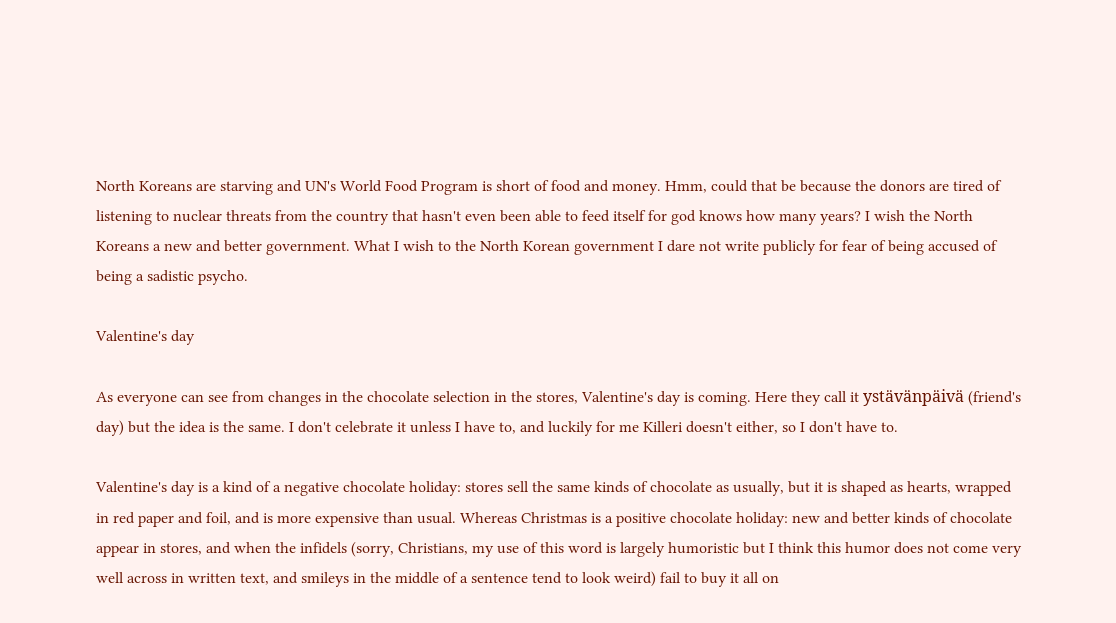North Koreans are starving and UN's World Food Program is short of food and money. Hmm, could that be because the donors are tired of listening to nuclear threats from the country that hasn't even been able to feed itself for god knows how many years? I wish the North Koreans a new and better government. What I wish to the North Korean government I dare not write publicly for fear of being accused of being a sadistic psycho.

Valentine's day

As everyone can see from changes in the chocolate selection in the stores, Valentine's day is coming. Here they call it ystävänpäivä (friend's day) but the idea is the same. I don't celebrate it unless I have to, and luckily for me Killeri doesn't either, so I don't have to.

Valentine's day is a kind of a negative chocolate holiday: stores sell the same kinds of chocolate as usually, but it is shaped as hearts, wrapped in red paper and foil, and is more expensive than usual. Whereas Christmas is a positive chocolate holiday: new and better kinds of chocolate appear in stores, and when the infidels (sorry, Christians, my use of this word is largely humoristic but I think this humor does not come very well across in written text, and smileys in the middle of a sentence tend to look weird) fail to buy it all on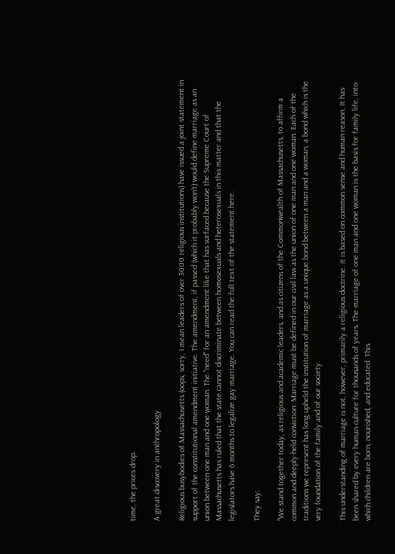time, the prices drop.

A great discovery in anthropology

Religious busybodies of Massachusetts (oops, sorry, I mean leaders of over 3000 religious institutions) have issued a joint statement in support of the constitutional amendment initiative. The amendment, if passed (which it probably won't) would define marriage as an union between one man and one woman. The "need" for an amendment like that has surfaced because the Supreme Court of Massachusetts has ruled that the state cannot discriminate between homosexuals and heterosexuals in this matter and that the legislators have 6 months to legalize gay marriage. You can read the full text of the statement here.

They say:

"We stand together today, as religious and academic leaders, and as citizens of the Commonwealth of Massachusetts, to affirm a common and deeply-held conviction: Marriage must be defined in our civil law as the union of one man and one woman. Each of the traditions we represent has long upheld the institution of marriage as a unique bond between a man and a woman, a bond which is the very foundation of the family and of our society.

This understanding of marriage is not, however, primarily a religious doctrine. It is based on common sense and human reason. It has been shared by every human culture for thousands of years. The marriage of one man and one woman is the basis for family life, into which children are born, nourished, and educated. This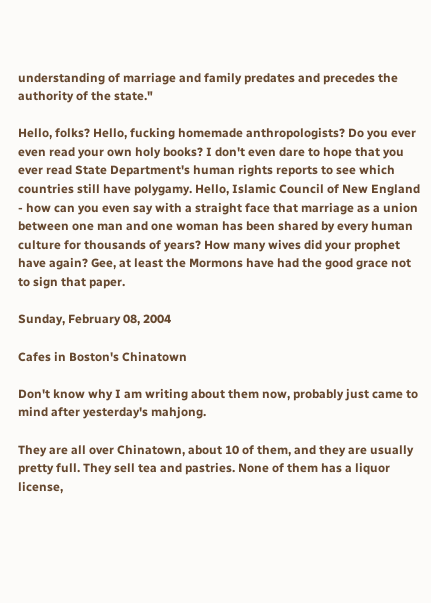understanding of marriage and family predates and precedes the authority of the state."

Hello, folks? Hello, fucking homemade anthropologists? Do you ever even read your own holy books? I don't even dare to hope that you ever read State Department's human rights reports to see which countries still have polygamy. Hello, Islamic Council of New England - how can you even say with a straight face that marriage as a union between one man and one woman has been shared by every human culture for thousands of years? How many wives did your prophet have again? Gee, at least the Mormons have had the good grace not to sign that paper.

Sunday, February 08, 2004

Cafes in Boston's Chinatown

Don't know why I am writing about them now, probably just came to mind after yesterday's mahjong.

They are all over Chinatown, about 10 of them, and they are usually pretty full. They sell tea and pastries. None of them has a liquor license,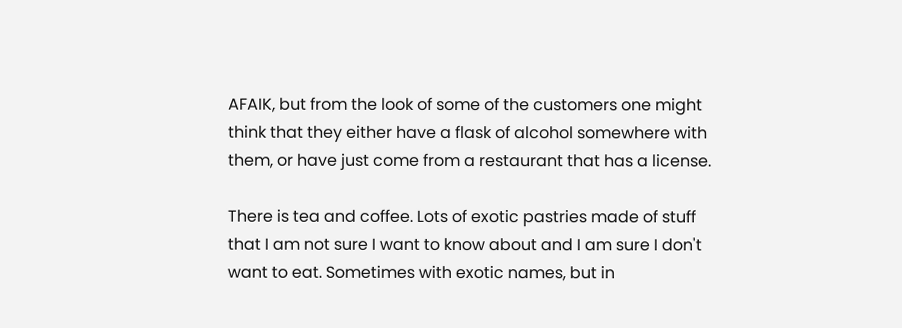AFAIK, but from the look of some of the customers one might think that they either have a flask of alcohol somewhere with them, or have just come from a restaurant that has a license.

There is tea and coffee. Lots of exotic pastries made of stuff that I am not sure I want to know about and I am sure I don't want to eat. Sometimes with exotic names, but in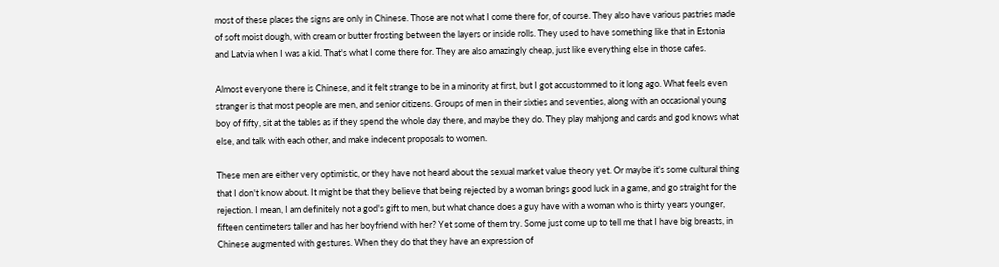most of these places the signs are only in Chinese. Those are not what I come there for, of course. They also have various pastries made of soft moist dough, with cream or butter frosting between the layers or inside rolls. They used to have something like that in Estonia and Latvia when I was a kid. That's what I come there for. They are also amazingly cheap, just like everything else in those cafes.

Almost everyone there is Chinese, and it felt strange to be in a minority at first, but I got accustommed to it long ago. What feels even stranger is that most people are men, and senior citizens. Groups of men in their sixties and seventies, along with an occasional young boy of fifty, sit at the tables as if they spend the whole day there, and maybe they do. They play mahjong and cards and god knows what else, and talk with each other, and make indecent proposals to women.

These men are either very optimistic, or they have not heard about the sexual market value theory yet. Or maybe it's some cultural thing that I don't know about. It might be that they believe that being rejected by a woman brings good luck in a game, and go straight for the rejection. I mean, I am definitely not a god's gift to men, but what chance does a guy have with a woman who is thirty years younger, fifteen centimeters taller and has her boyfriend with her? Yet some of them try. Some just come up to tell me that I have big breasts, in Chinese augmented with gestures. When they do that they have an expression of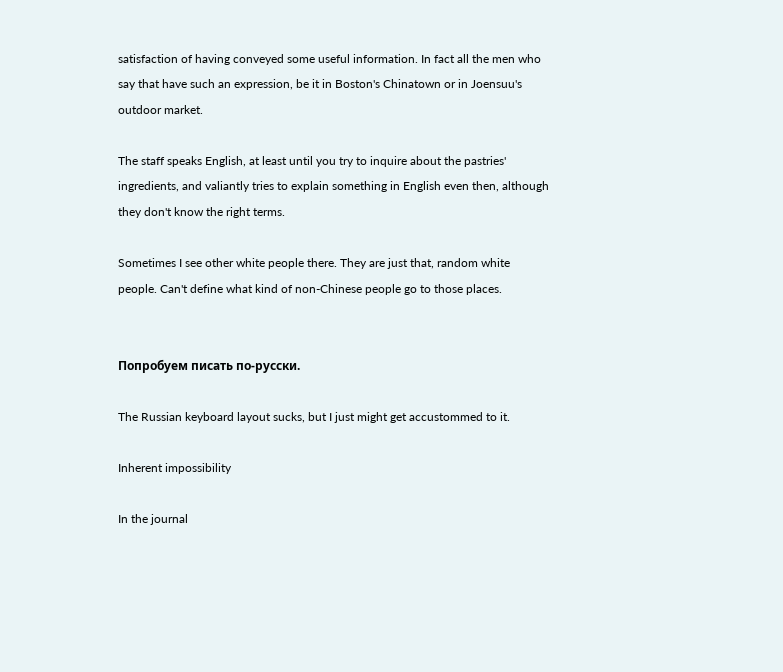satisfaction of having conveyed some useful information. In fact all the men who say that have such an expression, be it in Boston's Chinatown or in Joensuu's outdoor market.

The staff speaks English, at least until you try to inquire about the pastries' ingredients, and valiantly tries to explain something in English even then, although they don't know the right terms.

Sometimes I see other white people there. They are just that, random white people. Can't define what kind of non-Chinese people go to those places.


Попробуем писать по-русски.

The Russian keyboard layout sucks, but I just might get accustommed to it.

Inherent impossibility

In the journal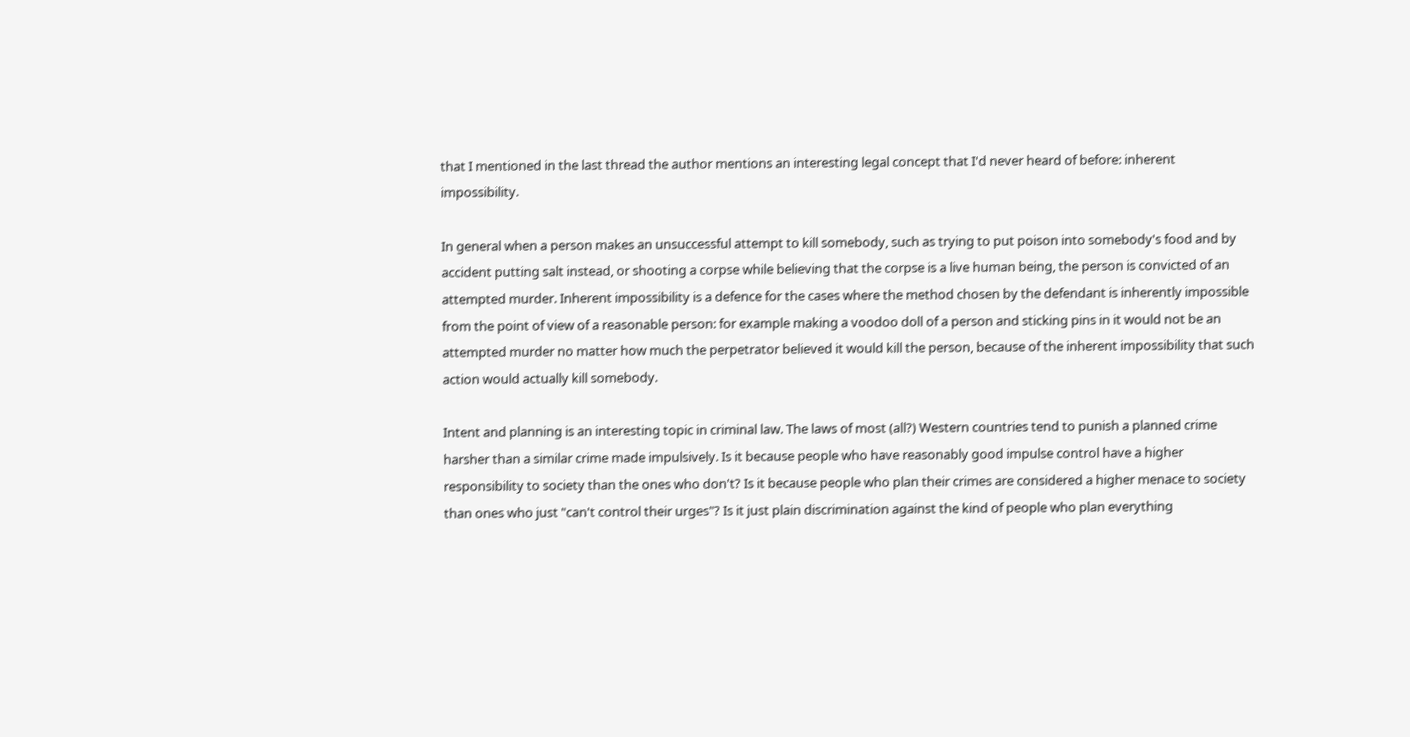that I mentioned in the last thread the author mentions an interesting legal concept that I'd never heard of before: inherent impossibility.

In general when a person makes an unsuccessful attempt to kill somebody, such as trying to put poison into somebody's food and by accident putting salt instead, or shooting a corpse while believing that the corpse is a live human being, the person is convicted of an attempted murder. Inherent impossibility is a defence for the cases where the method chosen by the defendant is inherently impossible from the point of view of a reasonable person: for example making a voodoo doll of a person and sticking pins in it would not be an attempted murder no matter how much the perpetrator believed it would kill the person, because of the inherent impossibility that such action would actually kill somebody.

Intent and planning is an interesting topic in criminal law. The laws of most (all?) Western countries tend to punish a planned crime harsher than a similar crime made impulsively. Is it because people who have reasonably good impulse control have a higher responsibility to society than the ones who don't? Is it because people who plan their crimes are considered a higher menace to society than ones who just "can't control their urges"? Is it just plain discrimination against the kind of people who plan everything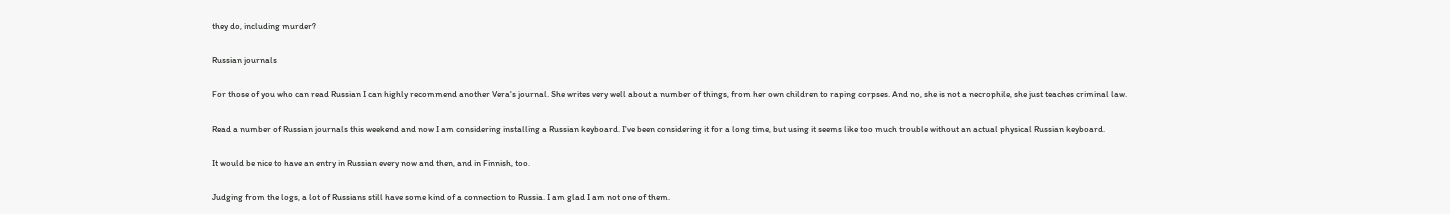they do, including murder?

Russian journals

For those of you who can read Russian I can highly recommend another Vera's journal. She writes very well about a number of things, from her own children to raping corpses. And no, she is not a necrophile, she just teaches criminal law.

Read a number of Russian journals this weekend and now I am considering installing a Russian keyboard. I've been considering it for a long time, but using it seems like too much trouble without an actual physical Russian keyboard.

It would be nice to have an entry in Russian every now and then, and in Finnish, too.

Judging from the logs, a lot of Russians still have some kind of a connection to Russia. I am glad I am not one of them.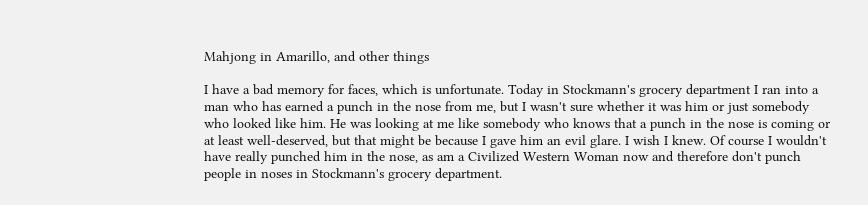Mahjong in Amarillo, and other things

I have a bad memory for faces, which is unfortunate. Today in Stockmann's grocery department I ran into a man who has earned a punch in the nose from me, but I wasn't sure whether it was him or just somebody who looked like him. He was looking at me like somebody who knows that a punch in the nose is coming or at least well-deserved, but that might be because I gave him an evil glare. I wish I knew. Of course I wouldn't have really punched him in the nose, as am a Civilized Western Woman now and therefore don't punch people in noses in Stockmann's grocery department.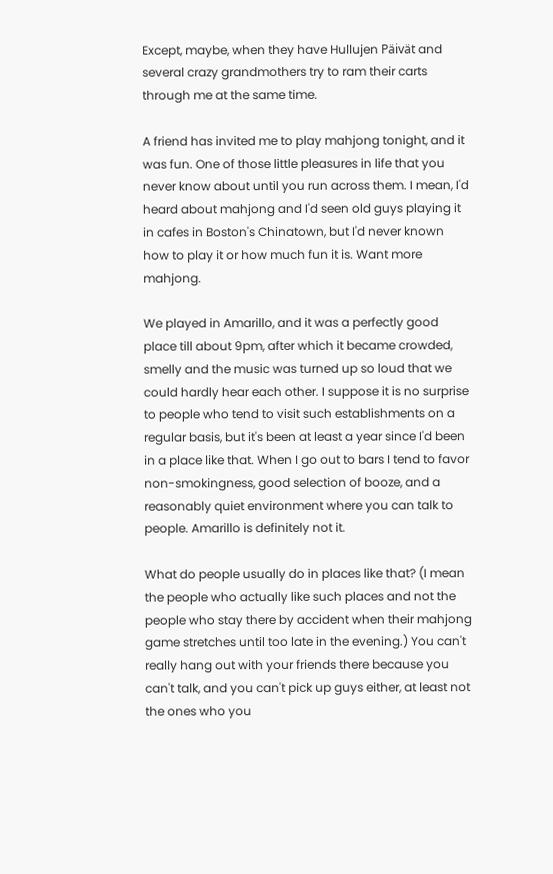Except, maybe, when they have Hullujen Päivät and several crazy grandmothers try to ram their carts through me at the same time.

A friend has invited me to play mahjong tonight, and it was fun. One of those little pleasures in life that you never know about until you run across them. I mean, I'd heard about mahjong and I'd seen old guys playing it in cafes in Boston's Chinatown, but I'd never known how to play it or how much fun it is. Want more mahjong.

We played in Amarillo, and it was a perfectly good place till about 9pm, after which it became crowded, smelly and the music was turned up so loud that we could hardly hear each other. I suppose it is no surprise to people who tend to visit such establishments on a regular basis, but it's been at least a year since I'd been in a place like that. When I go out to bars I tend to favor non-smokingness, good selection of booze, and a reasonably quiet environment where you can talk to people. Amarillo is definitely not it.

What do people usually do in places like that? (I mean the people who actually like such places and not the people who stay there by accident when their mahjong game stretches until too late in the evening.) You can't really hang out with your friends there because you can't talk, and you can't pick up guys either, at least not the ones who you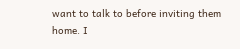want to talk to before inviting them home. I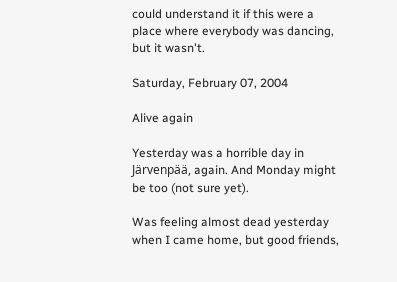could understand it if this were a place where everybody was dancing, but it wasn't.

Saturday, February 07, 2004

Alive again

Yesterday was a horrible day in Järvenpää, again. And Monday might be too (not sure yet).

Was feeling almost dead yesterday when I came home, but good friends,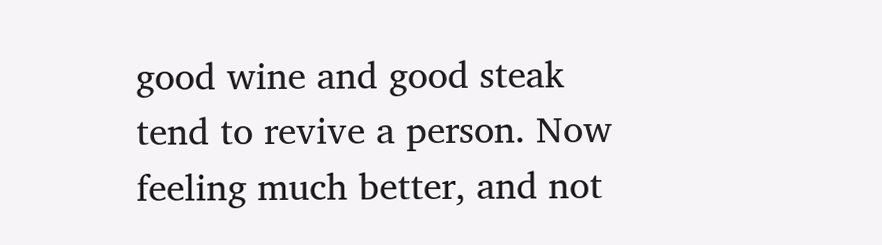good wine and good steak tend to revive a person. Now feeling much better, and not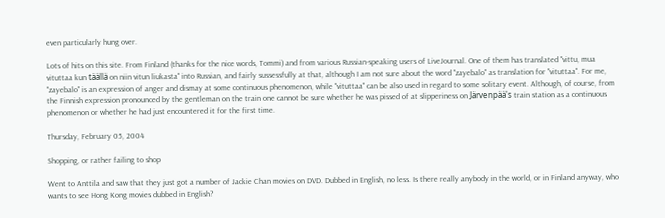even particularly hung over.

Lots of hits on this site. From Finland (thanks for the nice words, Tommi) and from various Russian-speaking users of LiveJournal. One of them has translated "vittu, mua vituttaa kun täällä on niin vitun liukasta" into Russian, and fairly sussessfully at that, although I am not sure about the word "zayebalo" as translation for "vituttaa". For me, "zayebalo" is an expression of anger and dismay at some continuous phenomenon, while "vituttaa" can be also used in regard to some solitary event. Although, of course, from the Finnish expression pronounced by the gentleman on the train one cannot be sure whether he was pissed of at slipperiness on Järvenpää's train station as a continuous phenomenon or whether he had just encountered it for the first time.

Thursday, February 05, 2004

Shopping, or rather failing to shop

Went to Anttila and saw that they just got a number of Jackie Chan movies on DVD. Dubbed in English, no less. Is there really anybody in the world, or in Finland anyway, who wants to see Hong Kong movies dubbed in English?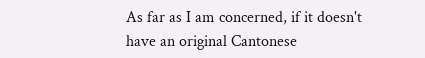As far as I am concerned, if it doesn't have an original Cantonese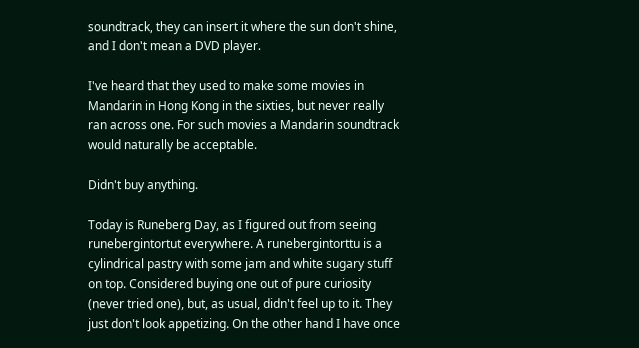soundtrack, they can insert it where the sun don't shine, and I don't mean a DVD player.

I've heard that they used to make some movies in Mandarin in Hong Kong in the sixties, but never really ran across one. For such movies a Mandarin soundtrack would naturally be acceptable.

Didn't buy anything.

Today is Runeberg Day, as I figured out from seeing runebergintortut everywhere. A runebergintorttu is a cylindrical pastry with some jam and white sugary stuff on top. Considered buying one out of pure curiosity (never tried one), but, as usual, didn't feel up to it. They just don't look appetizing. On the other hand I have once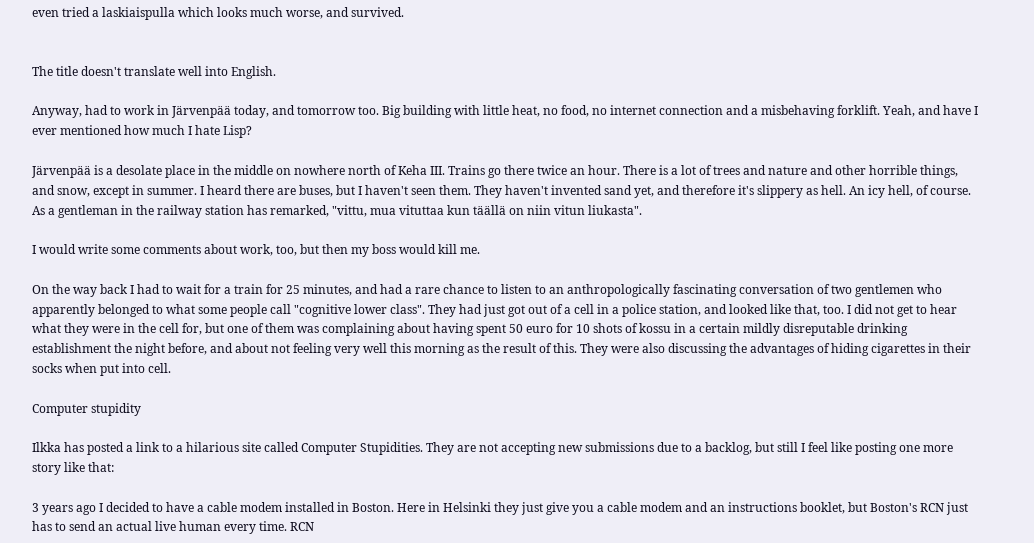even tried a laskiaispulla which looks much worse, and survived.


The title doesn't translate well into English.

Anyway, had to work in Järvenpää today, and tomorrow too. Big building with little heat, no food, no internet connection and a misbehaving forklift. Yeah, and have I ever mentioned how much I hate Lisp?

Järvenpää is a desolate place in the middle on nowhere north of Keha III. Trains go there twice an hour. There is a lot of trees and nature and other horrible things, and snow, except in summer. I heard there are buses, but I haven't seen them. They haven't invented sand yet, and therefore it's slippery as hell. An icy hell, of course. As a gentleman in the railway station has remarked, "vittu, mua vituttaa kun täällä on niin vitun liukasta".

I would write some comments about work, too, but then my boss would kill me.

On the way back I had to wait for a train for 25 minutes, and had a rare chance to listen to an anthropologically fascinating conversation of two gentlemen who apparently belonged to what some people call "cognitive lower class". They had just got out of a cell in a police station, and looked like that, too. I did not get to hear what they were in the cell for, but one of them was complaining about having spent 50 euro for 10 shots of kossu in a certain mildly disreputable drinking establishment the night before, and about not feeling very well this morning as the result of this. They were also discussing the advantages of hiding cigarettes in their socks when put into cell.

Computer stupidity

Ilkka has posted a link to a hilarious site called Computer Stupidities. They are not accepting new submissions due to a backlog, but still I feel like posting one more story like that:

3 years ago I decided to have a cable modem installed in Boston. Here in Helsinki they just give you a cable modem and an instructions booklet, but Boston's RCN just has to send an actual live human every time. RCN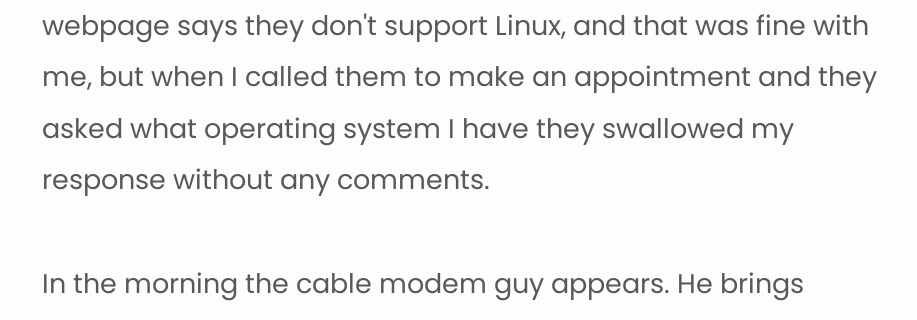webpage says they don't support Linux, and that was fine with me, but when I called them to make an appointment and they asked what operating system I have they swallowed my response without any comments.

In the morning the cable modem guy appears. He brings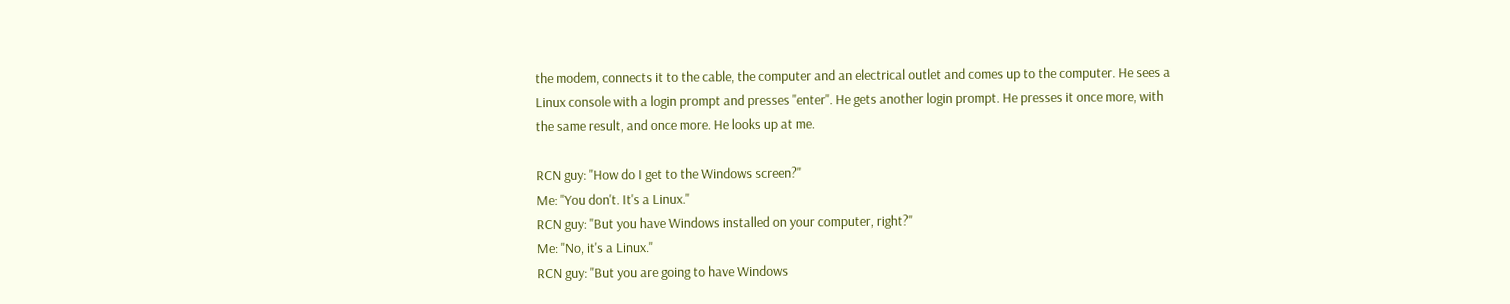the modem, connects it to the cable, the computer and an electrical outlet and comes up to the computer. He sees a Linux console with a login prompt and presses "enter". He gets another login prompt. He presses it once more, with the same result, and once more. He looks up at me.

RCN guy: "How do I get to the Windows screen?"
Me: "You don't. It's a Linux."
RCN guy: "But you have Windows installed on your computer, right?"
Me: "No, it's a Linux."
RCN guy: "But you are going to have Windows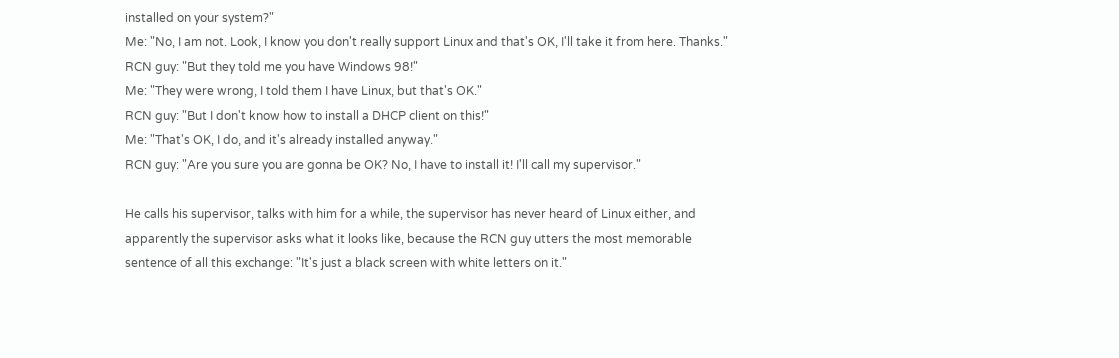installed on your system?"
Me: "No, I am not. Look, I know you don't really support Linux and that's OK, I'll take it from here. Thanks."
RCN guy: "But they told me you have Windows 98!"
Me: "They were wrong, I told them I have Linux, but that's OK."
RCN guy: "But I don't know how to install a DHCP client on this!"
Me: "That's OK, I do, and it's already installed anyway."
RCN guy: "Are you sure you are gonna be OK? No, I have to install it! I'll call my supervisor."

He calls his supervisor, talks with him for a while, the supervisor has never heard of Linux either, and apparently the supervisor asks what it looks like, because the RCN guy utters the most memorable sentence of all this exchange: "It's just a black screen with white letters on it."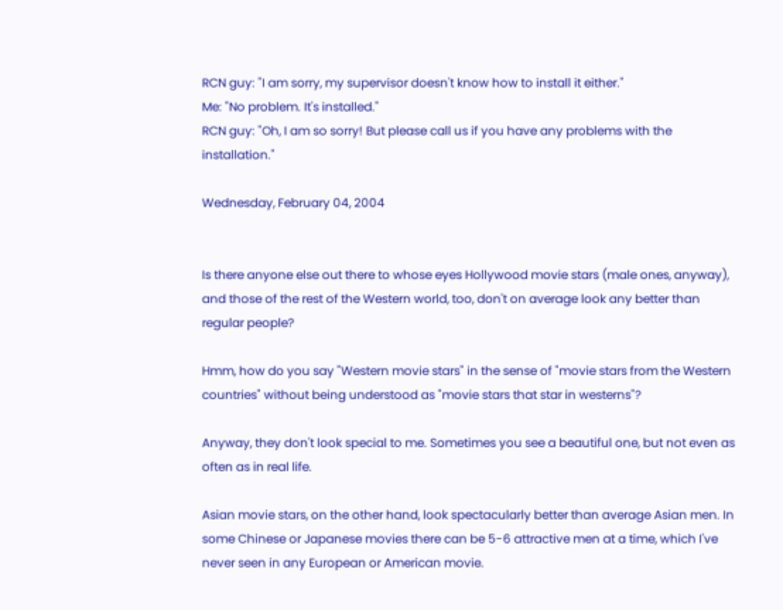RCN guy: "I am sorry, my supervisor doesn't know how to install it either."
Me: "No problem. It's installed."
RCN guy: "Oh, I am so sorry! But please call us if you have any problems with the installation."

Wednesday, February 04, 2004


Is there anyone else out there to whose eyes Hollywood movie stars (male ones, anyway), and those of the rest of the Western world, too, don't on average look any better than regular people?

Hmm, how do you say "Western movie stars" in the sense of "movie stars from the Western countries" without being understood as "movie stars that star in westerns"?

Anyway, they don't look special to me. Sometimes you see a beautiful one, but not even as often as in real life.

Asian movie stars, on the other hand, look spectacularly better than average Asian men. In some Chinese or Japanese movies there can be 5-6 attractive men at a time, which I've never seen in any European or American movie.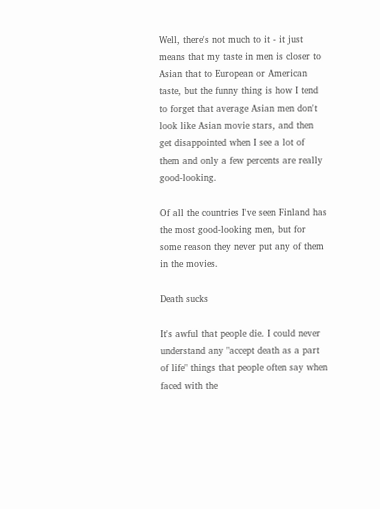Well, there's not much to it - it just means that my taste in men is closer to Asian that to European or American taste, but the funny thing is how I tend to forget that average Asian men don't look like Asian movie stars, and then get disappointed when I see a lot of them and only a few percents are really good-looking.

Of all the countries I've seen Finland has the most good-looking men, but for some reason they never put any of them in the movies.

Death sucks

It's awful that people die. I could never understand any "accept death as a part of life" things that people often say when faced with the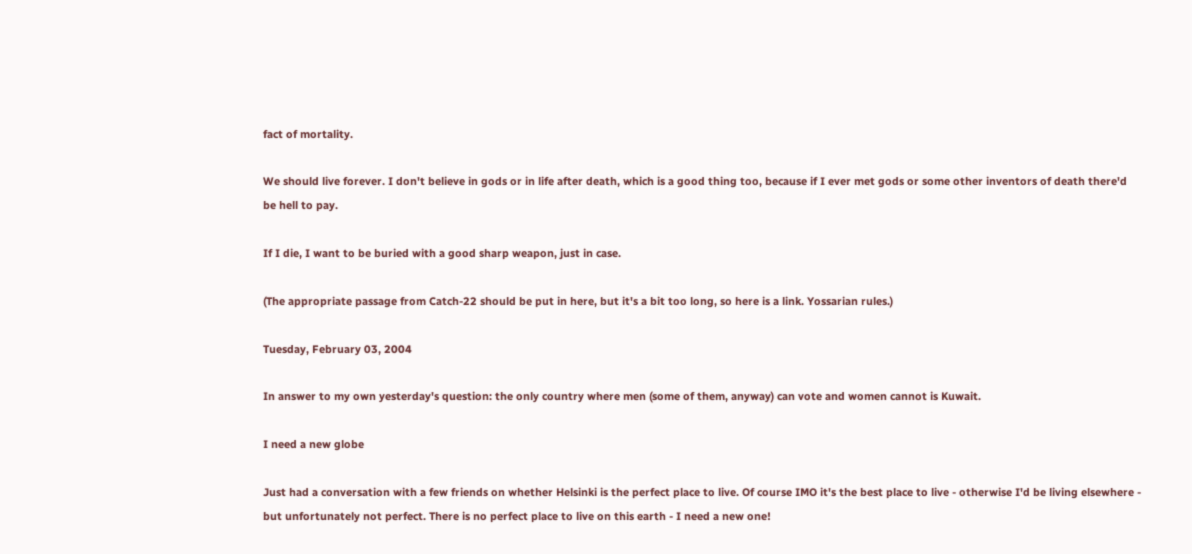fact of mortality.

We should live forever. I don't believe in gods or in life after death, which is a good thing too, because if I ever met gods or some other inventors of death there'd be hell to pay.

If I die, I want to be buried with a good sharp weapon, just in case.

(The appropriate passage from Catch-22 should be put in here, but it's a bit too long, so here is a link. Yossarian rules.)

Tuesday, February 03, 2004

In answer to my own yesterday's question: the only country where men (some of them, anyway) can vote and women cannot is Kuwait.

I need a new globe

Just had a conversation with a few friends on whether Helsinki is the perfect place to live. Of course IMO it's the best place to live - otherwise I'd be living elsewhere - but unfortunately not perfect. There is no perfect place to live on this earth - I need a new one!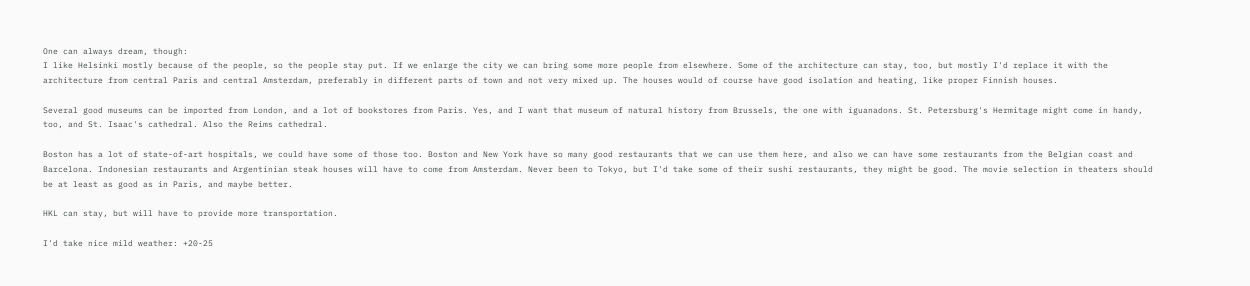One can always dream, though:
I like Helsinki mostly because of the people, so the people stay put. If we enlarge the city we can bring some more people from elsewhere. Some of the architecture can stay, too, but mostly I'd replace it with the architecture from central Paris and central Amsterdam, preferably in different parts of town and not very mixed up. The houses would of course have good isolation and heating, like proper Finnish houses.

Several good museums can be imported from London, and a lot of bookstores from Paris. Yes, and I want that museum of natural history from Brussels, the one with iguanadons. St. Petersburg's Hermitage might come in handy, too, and St. Isaac's cathedral. Also the Reims cathedral.

Boston has a lot of state-of-art hospitals, we could have some of those too. Boston and New York have so many good restaurants that we can use them here, and also we can have some restaurants from the Belgian coast and Barcelona. Indonesian restaurants and Argentinian steak houses will have to come from Amsterdam. Never been to Tokyo, but I'd take some of their sushi restaurants, they might be good. The movie selection in theaters should be at least as good as in Paris, and maybe better.

HKL can stay, but will have to provide more transportation.

I'd take nice mild weather: +20-25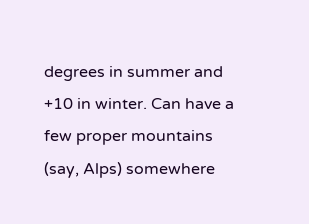degrees in summer and +10 in winter. Can have a few proper mountains (say, Alps) somewhere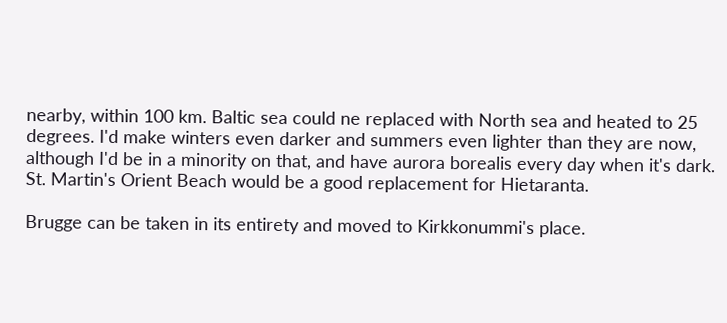nearby, within 100 km. Baltic sea could ne replaced with North sea and heated to 25 degrees. I'd make winters even darker and summers even lighter than they are now, although I'd be in a minority on that, and have aurora borealis every day when it's dark. St. Martin's Orient Beach would be a good replacement for Hietaranta.

Brugge can be taken in its entirety and moved to Kirkkonummi's place.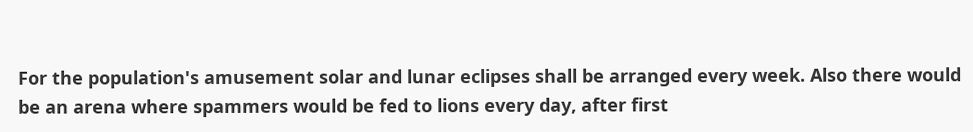For the population's amusement solar and lunar eclipses shall be arranged every week. Also there would be an arena where spammers would be fed to lions every day, after first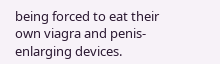being forced to eat their own viagra and penis-enlarging devices.